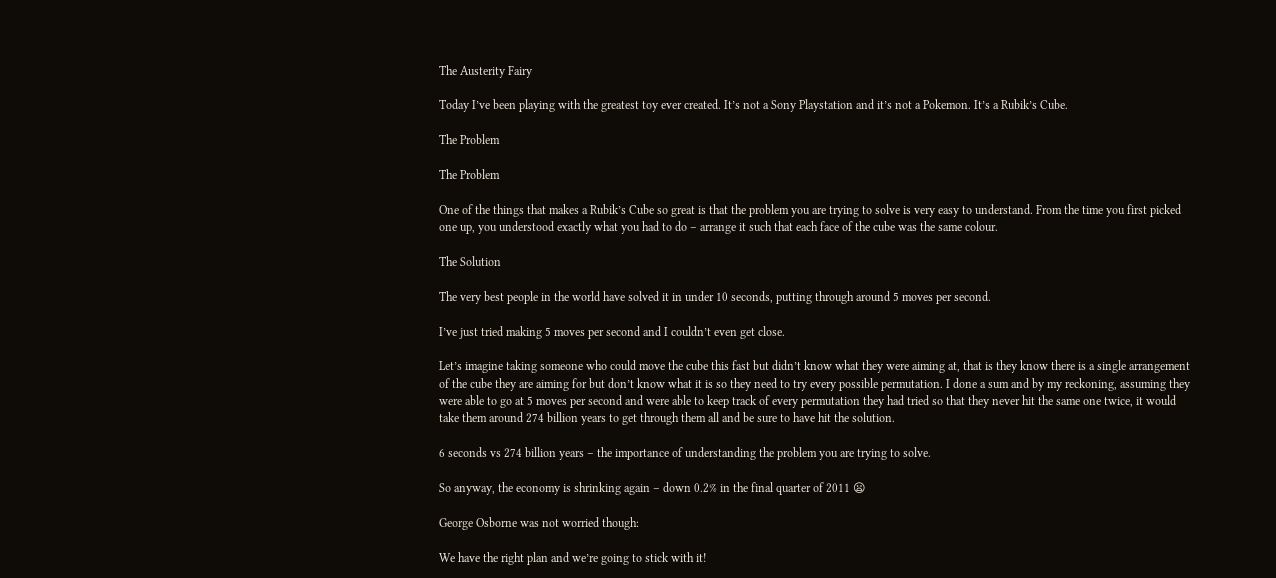The Austerity Fairy

Today I’ve been playing with the greatest toy ever created. It’s not a Sony Playstation and it’s not a Pokemon. It’s a Rubik’s Cube.

The Problem

The Problem

One of the things that makes a Rubik’s Cube so great is that the problem you are trying to solve is very easy to understand. From the time you first picked one up, you understood exactly what you had to do – arrange it such that each face of the cube was the same colour.

The Solution

The very best people in the world have solved it in under 10 seconds, putting through around 5 moves per second.

I’ve just tried making 5 moves per second and I couldn’t even get close.

Let’s imagine taking someone who could move the cube this fast but didn’t know what they were aiming at, that is they know there is a single arrangement of the cube they are aiming for but don’t know what it is so they need to try every possible permutation. I done a sum and by my reckoning, assuming they were able to go at 5 moves per second and were able to keep track of every permutation they had tried so that they never hit the same one twice, it would take them around 274 billion years to get through them all and be sure to have hit the solution.

6 seconds vs 274 billion years – the importance of understanding the problem you are trying to solve.

So anyway, the economy is shrinking again – down 0.2% in the final quarter of 2011 😦

George Osborne was not worried though:

We have the right plan and we’re going to stick with it!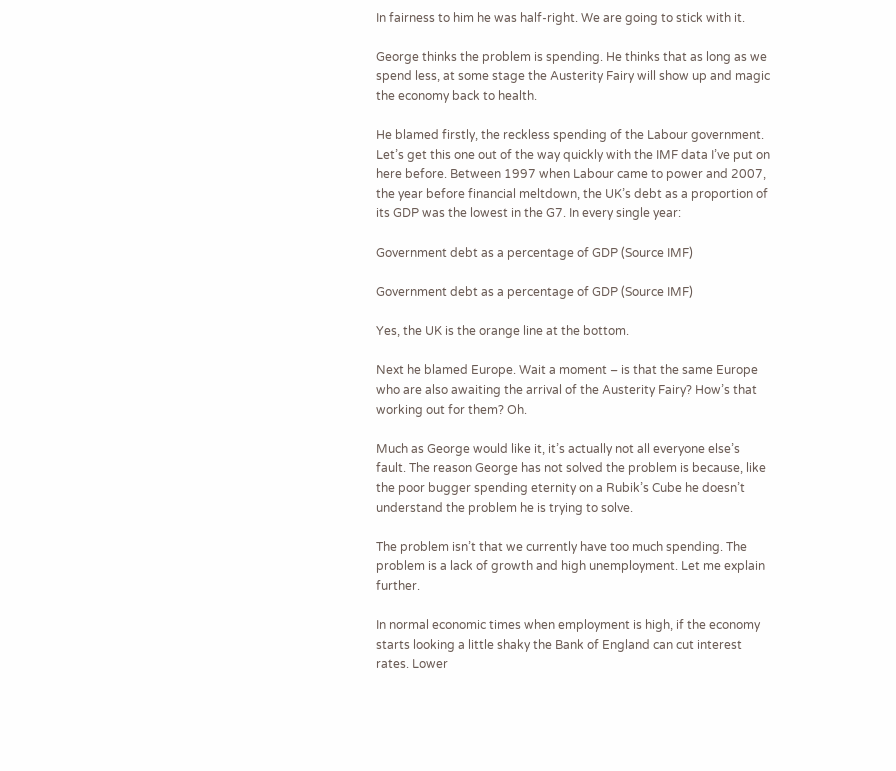In fairness to him he was half-right. We are going to stick with it.

George thinks the problem is spending. He thinks that as long as we spend less, at some stage the Austerity Fairy will show up and magic the economy back to health.

He blamed firstly, the reckless spending of the Labour government. Let’s get this one out of the way quickly with the IMF data I’ve put on here before. Between 1997 when Labour came to power and 2007, the year before financial meltdown, the UK’s debt as a proportion of its GDP was the lowest in the G7. In every single year:

Government debt as a percentage of GDP (Source IMF)

Government debt as a percentage of GDP (Source IMF)

Yes, the UK is the orange line at the bottom.

Next he blamed Europe. Wait a moment – is that the same Europe who are also awaiting the arrival of the Austerity Fairy? How’s that working out for them? Oh.

Much as George would like it, it’s actually not all everyone else’s fault. The reason George has not solved the problem is because, like the poor bugger spending eternity on a Rubik’s Cube he doesn’t understand the problem he is trying to solve.

The problem isn’t that we currently have too much spending. The problem is a lack of growth and high unemployment. Let me explain further.

In normal economic times when employment is high, if the economy starts looking a little shaky the Bank of England can cut interest rates. Lower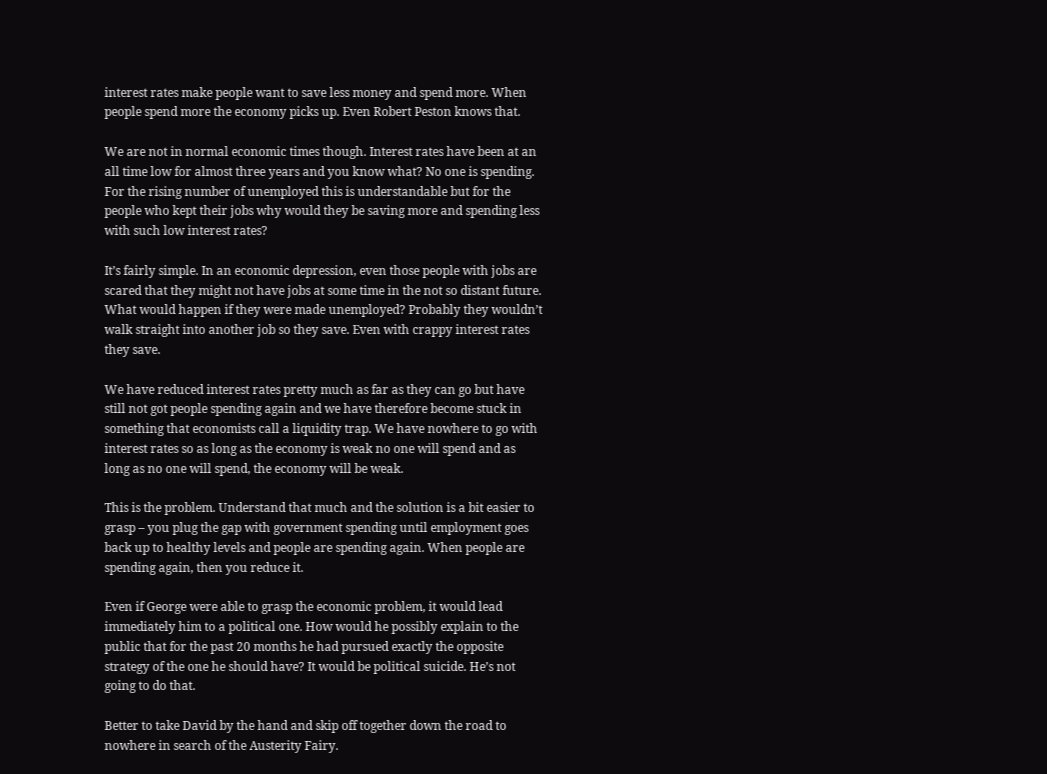interest rates make people want to save less money and spend more. When people spend more the economy picks up. Even Robert Peston knows that.

We are not in normal economic times though. Interest rates have been at an all time low for almost three years and you know what? No one is spending. For the rising number of unemployed this is understandable but for the people who kept their jobs why would they be saving more and spending less with such low interest rates?

It’s fairly simple. In an economic depression, even those people with jobs are scared that they might not have jobs at some time in the not so distant future. What would happen if they were made unemployed? Probably they wouldn’t walk straight into another job so they save. Even with crappy interest rates they save.

We have reduced interest rates pretty much as far as they can go but have still not got people spending again and we have therefore become stuck in something that economists call a liquidity trap. We have nowhere to go with interest rates so as long as the economy is weak no one will spend and as long as no one will spend, the economy will be weak.

This is the problem. Understand that much and the solution is a bit easier to grasp – you plug the gap with government spending until employment goes back up to healthy levels and people are spending again. When people are spending again, then you reduce it.

Even if George were able to grasp the economic problem, it would lead immediately him to a political one. How would he possibly explain to the public that for the past 20 months he had pursued exactly the opposite strategy of the one he should have? It would be political suicide. He’s not going to do that.

Better to take David by the hand and skip off together down the road to nowhere in search of the Austerity Fairy.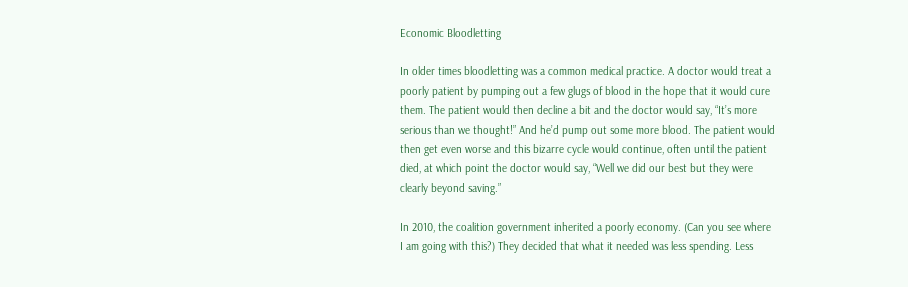Economic Bloodletting

In older times bloodletting was a common medical practice. A doctor would treat a poorly patient by pumping out a few glugs of blood in the hope that it would cure them. The patient would then decline a bit and the doctor would say, “It’s more serious than we thought!” And he’d pump out some more blood. The patient would then get even worse and this bizarre cycle would continue, often until the patient died, at which point the doctor would say, “Well we did our best but they were clearly beyond saving.”

In 2010, the coalition government inherited a poorly economy. (Can you see where I am going with this?) They decided that what it needed was less spending. Less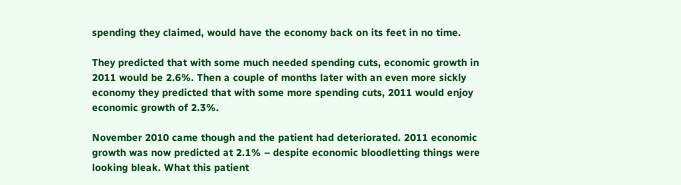spending they claimed, would have the economy back on its feet in no time.

They predicted that with some much needed spending cuts, economic growth in 2011 would be 2.6%. Then a couple of months later with an even more sickly economy they predicted that with some more spending cuts, 2011 would enjoy economic growth of 2.3%.

November 2010 came though and the patient had deteriorated. 2011 economic growth was now predicted at 2.1% – despite economic bloodletting things were looking bleak. What this patient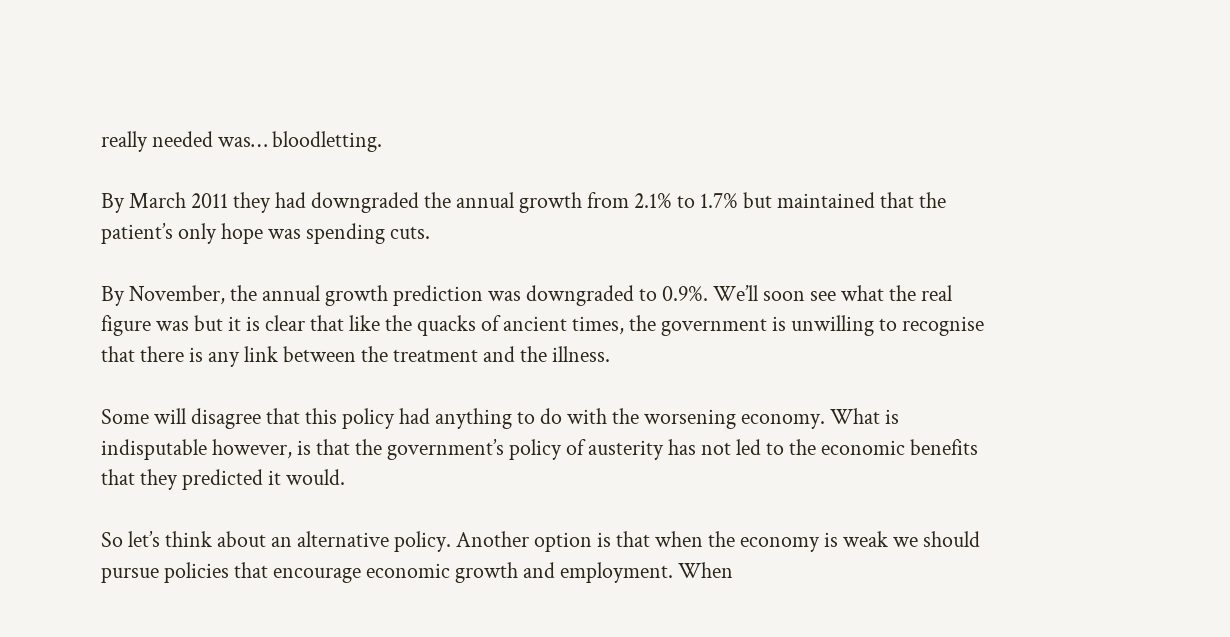really needed was… bloodletting.

By March 2011 they had downgraded the annual growth from 2.1% to 1.7% but maintained that the patient’s only hope was spending cuts.

By November, the annual growth prediction was downgraded to 0.9%. We’ll soon see what the real figure was but it is clear that like the quacks of ancient times, the government is unwilling to recognise that there is any link between the treatment and the illness.

Some will disagree that this policy had anything to do with the worsening economy. What is indisputable however, is that the government’s policy of austerity has not led to the economic benefits that they predicted it would.

So let’s think about an alternative policy. Another option is that when the economy is weak we should pursue policies that encourage economic growth and employment. When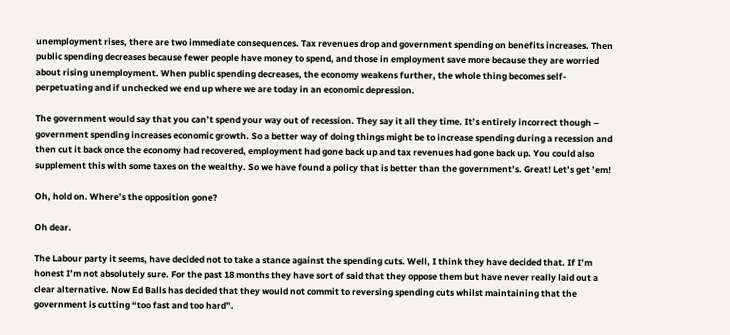unemployment rises, there are two immediate consequences. Tax revenues drop and government spending on benefits increases. Then public spending decreases because fewer people have money to spend, and those in employment save more because they are worried about rising unemployment. When public spending decreases, the economy weakens further, the whole thing becomes self-perpetuating and if unchecked we end up where we are today in an economic depression.

The government would say that you can’t spend your way out of recession. They say it all they time. It’s entirely incorrect though – government spending increases economic growth. So a better way of doing things might be to increase spending during a recession and then cut it back once the economy had recovered, employment had gone back up and tax revenues had gone back up. You could also supplement this with some taxes on the wealthy. So we have found a policy that is better than the government’s. Great! Let’s get ’em!

Oh, hold on. Where’s the opposition gone?

Oh dear.

The Labour party it seems, have decided not to take a stance against the spending cuts. Well, I think they have decided that. If I’m honest I’m not absolutely sure. For the past 18 months they have sort of said that they oppose them but have never really laid out a clear alternative. Now Ed Balls has decided that they would not commit to reversing spending cuts whilst maintaining that the government is cutting “too fast and too hard”.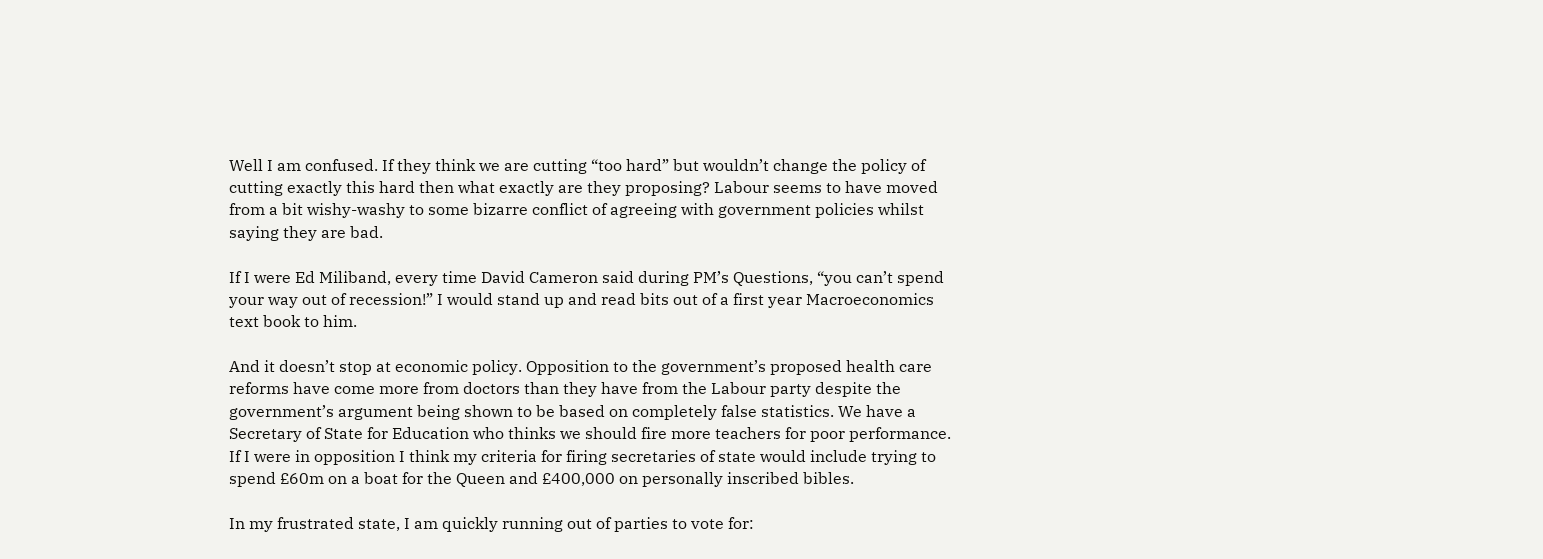Well I am confused. If they think we are cutting “too hard” but wouldn’t change the policy of cutting exactly this hard then what exactly are they proposing? Labour seems to have moved from a bit wishy-washy to some bizarre conflict of agreeing with government policies whilst saying they are bad.

If I were Ed Miliband, every time David Cameron said during PM’s Questions, “you can’t spend your way out of recession!” I would stand up and read bits out of a first year Macroeconomics text book to him.

And it doesn’t stop at economic policy. Opposition to the government’s proposed health care reforms have come more from doctors than they have from the Labour party despite the government’s argument being shown to be based on completely false statistics. We have a Secretary of State for Education who thinks we should fire more teachers for poor performance. If I were in opposition I think my criteria for firing secretaries of state would include trying to spend £60m on a boat for the Queen and £400,000 on personally inscribed bibles.

In my frustrated state, I am quickly running out of parties to vote for: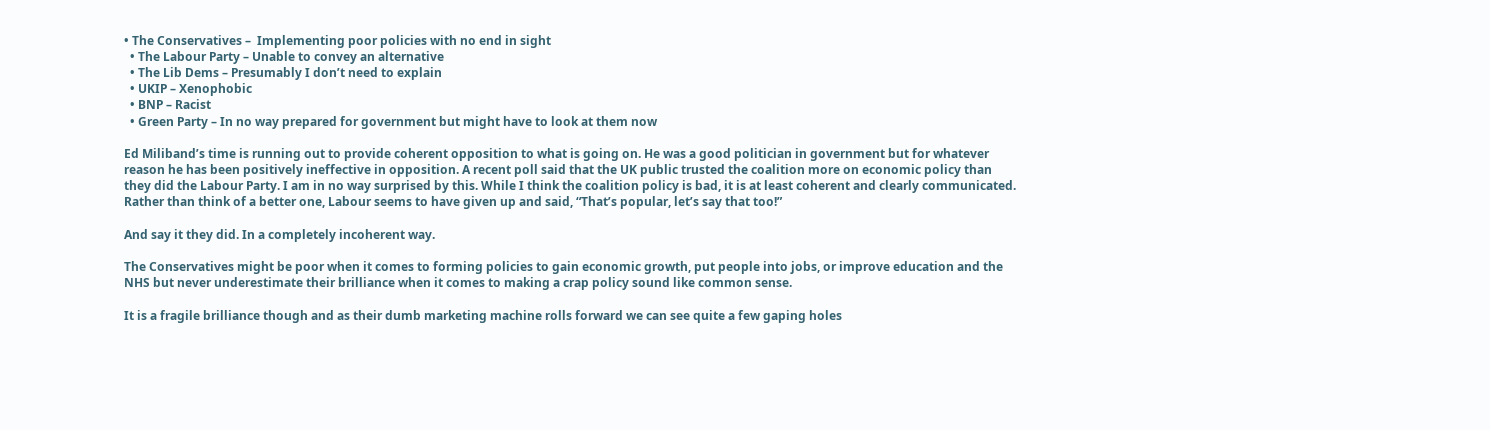• The Conservatives –  Implementing poor policies with no end in sight
  • The Labour Party – Unable to convey an alternative
  • The Lib Dems – Presumably I don’t need to explain
  • UKIP – Xenophobic
  • BNP – Racist
  • Green Party – In no way prepared for government but might have to look at them now

Ed Miliband’s time is running out to provide coherent opposition to what is going on. He was a good politician in government but for whatever reason he has been positively ineffective in opposition. A recent poll said that the UK public trusted the coalition more on economic policy than they did the Labour Party. I am in no way surprised by this. While I think the coalition policy is bad, it is at least coherent and clearly communicated. Rather than think of a better one, Labour seems to have given up and said, “That’s popular, let’s say that too!”

And say it they did. In a completely incoherent way.

The Conservatives might be poor when it comes to forming policies to gain economic growth, put people into jobs, or improve education and the NHS but never underestimate their brilliance when it comes to making a crap policy sound like common sense.

It is a fragile brilliance though and as their dumb marketing machine rolls forward we can see quite a few gaping holes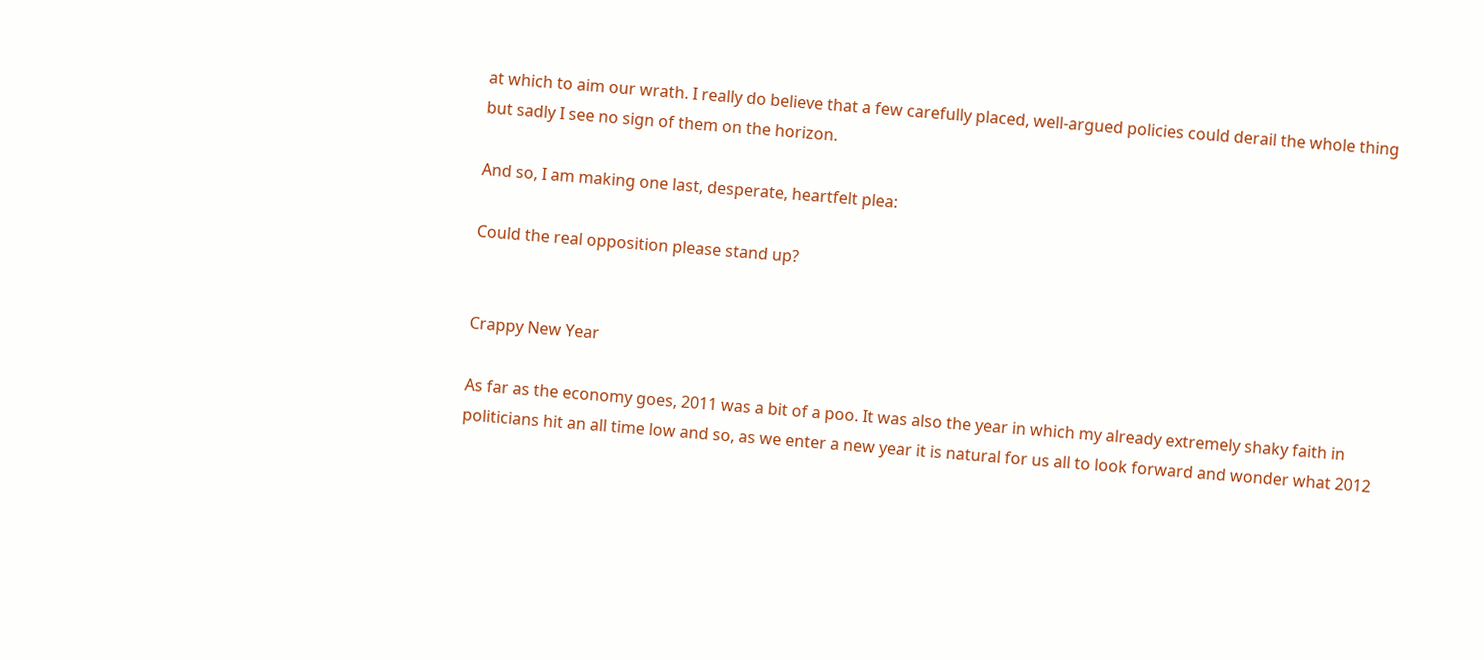at which to aim our wrath. I really do believe that a few carefully placed, well-argued policies could derail the whole thing but sadly I see no sign of them on the horizon.

And so, I am making one last, desperate, heartfelt plea:

Could the real opposition please stand up?


Crappy New Year

As far as the economy goes, 2011 was a bit of a poo. It was also the year in which my already extremely shaky faith in politicians hit an all time low and so, as we enter a new year it is natural for us all to look forward and wonder what 2012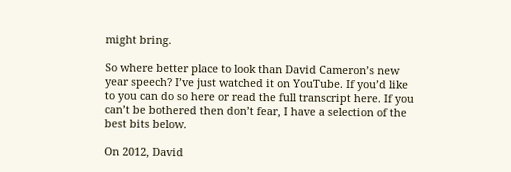might bring.

So where better place to look than David Cameron’s new year speech? I’ve just watched it on YouTube. If you’d like to you can do so here or read the full transcript here. If you can’t be bothered then don’t fear, I have a selection of the best bits below.

On 2012, David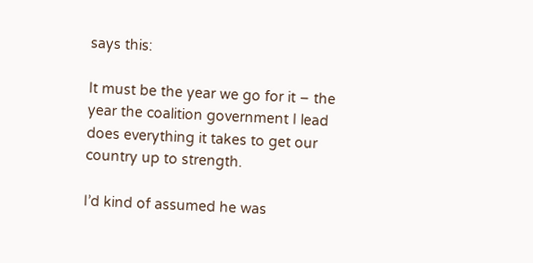says this:

It must be the year we go for it – the year the coalition government I lead does everything it takes to get our country up to strength.

I’d kind of assumed he was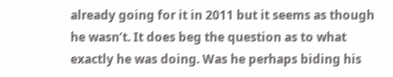already going for it in 2011 but it seems as though he wasn’t. It does beg the question as to what exactly he was doing. Was he perhaps biding his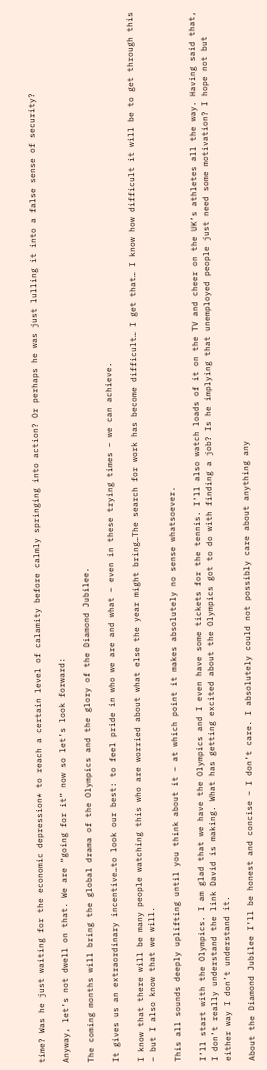time? Was he just waiting for the economic depression* to reach a certain level of calamity before calmly springing into action? Or perhaps he was just lulling it into a false sense of security?

Anyway, let’s not dwell on that. We are “going for it” now so let’s look forward:

The coming months will bring the global drama of the Olympics and the glory of the Diamond Jubilee.

It gives us an extraordinary incentive…to look our best: to feel pride in who we are and what – even in these trying times – we can achieve.

I know that there will be many people watching this who are worried about what else the year might bring…The search for work has become difficult… I get that… I know how difficult it will be to get through this – but I also know that we will.

This all sounds deeply uplifting until you think about it – at which point it makes absolutely no sense whatsoever.

I’ll start with the Olympics. I am glad that we have the Olympics and I even have some tickets for the tennis. I’ll also watch loads of it on the TV and cheer on the UK’s athletes all the way. Having said that, I don’t really understand the link David is making. What has getting excited about the Olympics got to do with finding a job? Is he implying that unemployed people just need some motivation? I hope not but either way I don’t understand it.

About the Diamond Jubilee I’ll be honest and concise – I don’t care. I absolutely could not possibly care about anything any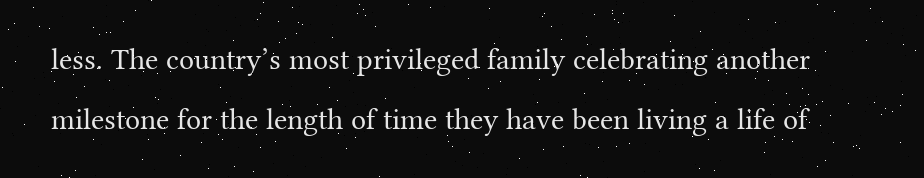less. The country’s most privileged family celebrating another milestone for the length of time they have been living a life of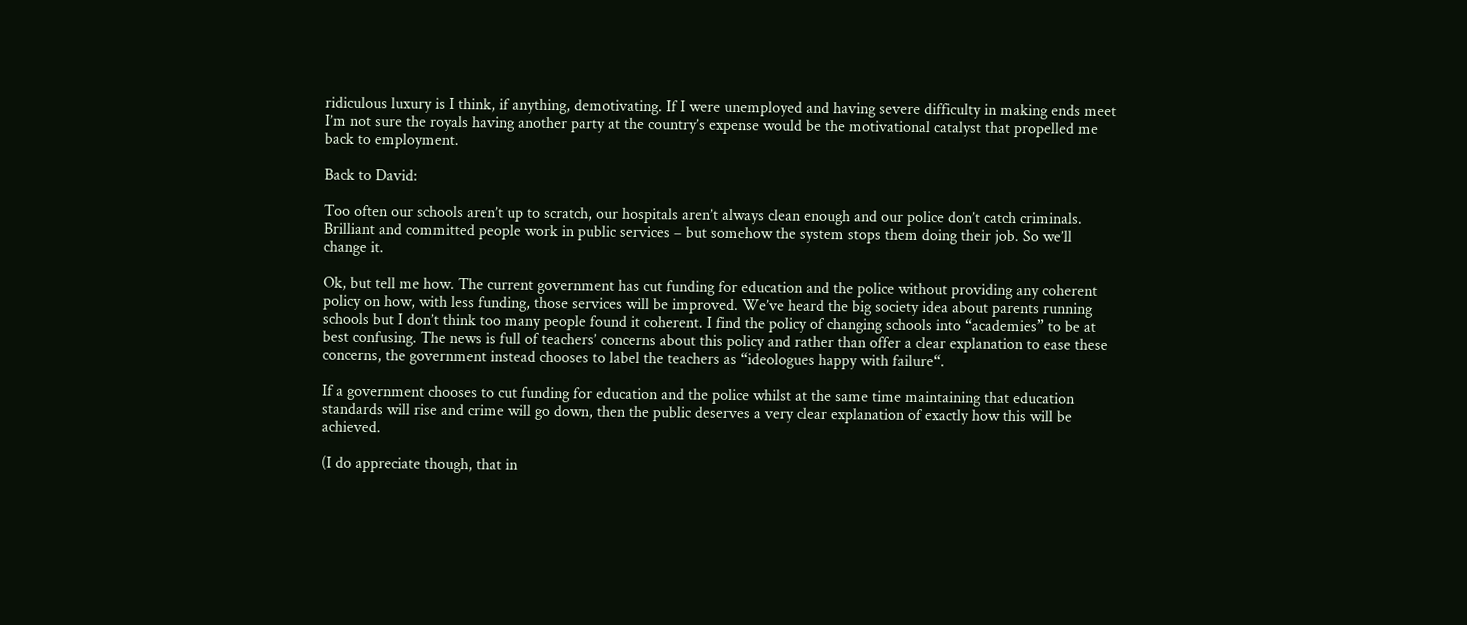ridiculous luxury is I think, if anything, demotivating. If I were unemployed and having severe difficulty in making ends meet I’m not sure the royals having another party at the country’s expense would be the motivational catalyst that propelled me back to employment.

Back to David:

Too often our schools aren’t up to scratch, our hospitals aren’t always clean enough and our police don’t catch criminals. Brilliant and committed people work in public services – but somehow the system stops them doing their job. So we’ll change it.

Ok, but tell me how. The current government has cut funding for education and the police without providing any coherent policy on how, with less funding, those services will be improved. We’ve heard the big society idea about parents running schools but I don’t think too many people found it coherent. I find the policy of changing schools into “academies” to be at best confusing. The news is full of teachers’ concerns about this policy and rather than offer a clear explanation to ease these concerns, the government instead chooses to label the teachers as “ideologues happy with failure“.

If a government chooses to cut funding for education and the police whilst at the same time maintaining that education standards will rise and crime will go down, then the public deserves a very clear explanation of exactly how this will be achieved.

(I do appreciate though, that in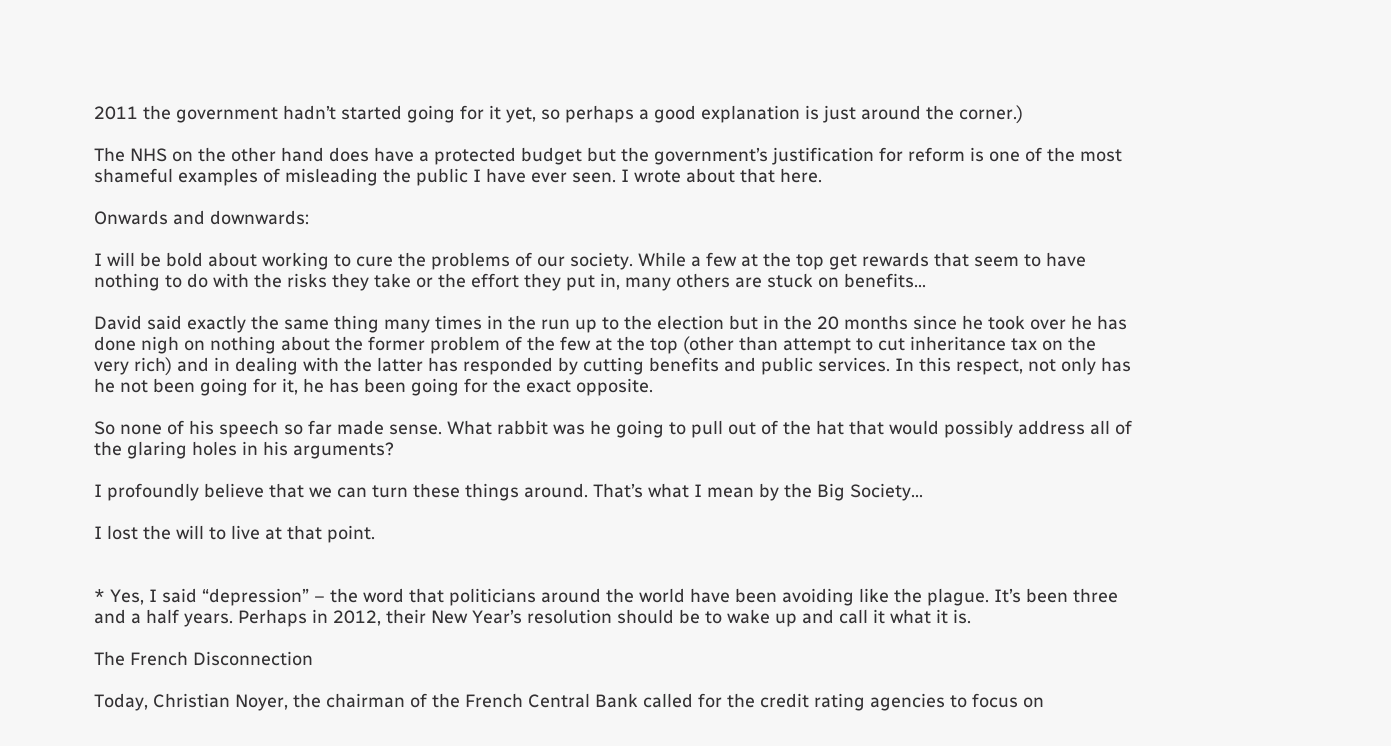2011 the government hadn’t started going for it yet, so perhaps a good explanation is just around the corner.)

The NHS on the other hand does have a protected budget but the government’s justification for reform is one of the most shameful examples of misleading the public I have ever seen. I wrote about that here.

Onwards and downwards:

I will be bold about working to cure the problems of our society. While a few at the top get rewards that seem to have nothing to do with the risks they take or the effort they put in, many others are stuck on benefits…

David said exactly the same thing many times in the run up to the election but in the 20 months since he took over he has done nigh on nothing about the former problem of the few at the top (other than attempt to cut inheritance tax on the very rich) and in dealing with the latter has responded by cutting benefits and public services. In this respect, not only has he not been going for it, he has been going for the exact opposite.

So none of his speech so far made sense. What rabbit was he going to pull out of the hat that would possibly address all of the glaring holes in his arguments?

I profoundly believe that we can turn these things around. That’s what I mean by the Big Society…

I lost the will to live at that point.


* Yes, I said “depression” – the word that politicians around the world have been avoiding like the plague. It’s been three and a half years. Perhaps in 2012, their New Year’s resolution should be to wake up and call it what it is.

The French Disconnection

Today, Christian Noyer, the chairman of the French Central Bank called for the credit rating agencies to focus on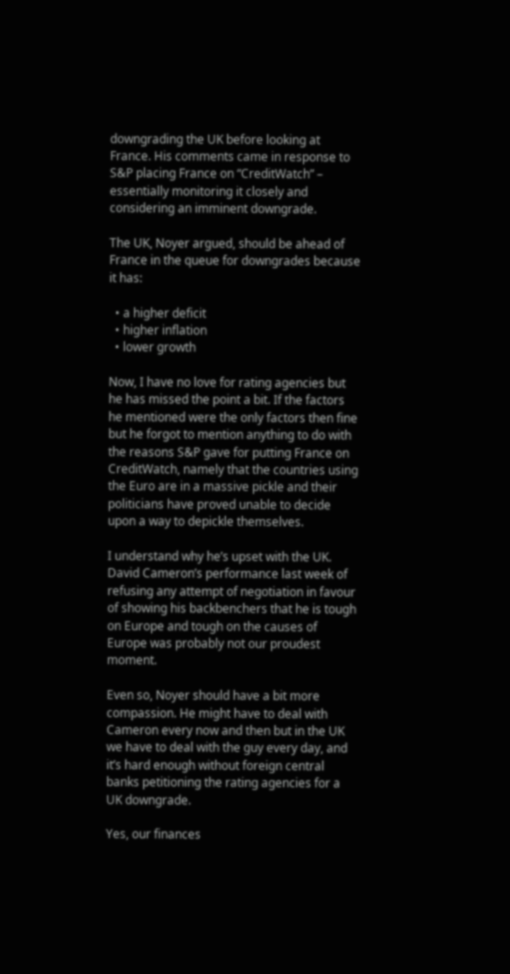downgrading the UK before looking at France. His comments came in response to S&P placing France on “CreditWatch” – essentially monitoring it closely and considering an imminent downgrade.

The UK, Noyer argued, should be ahead of France in the queue for downgrades because it has:

  • a higher deficit
  • higher inflation
  • lower growth

Now, I have no love for rating agencies but he has missed the point a bit. If the factors he mentioned were the only factors then fine but he forgot to mention anything to do with the reasons S&P gave for putting France on CreditWatch, namely that the countries using the Euro are in a massive pickle and their politicians have proved unable to decide upon a way to depickle themselves.

I understand why he’s upset with the UK. David Cameron’s performance last week of refusing any attempt of negotiation in favour of showing his backbenchers that he is tough on Europe and tough on the causes of Europe was probably not our proudest moment.

Even so, Noyer should have a bit more compassion. He might have to deal with Cameron every now and then but in the UK we have to deal with the guy every day, and it’s hard enough without foreign central banks petitioning the rating agencies for a UK downgrade.

Yes, our finances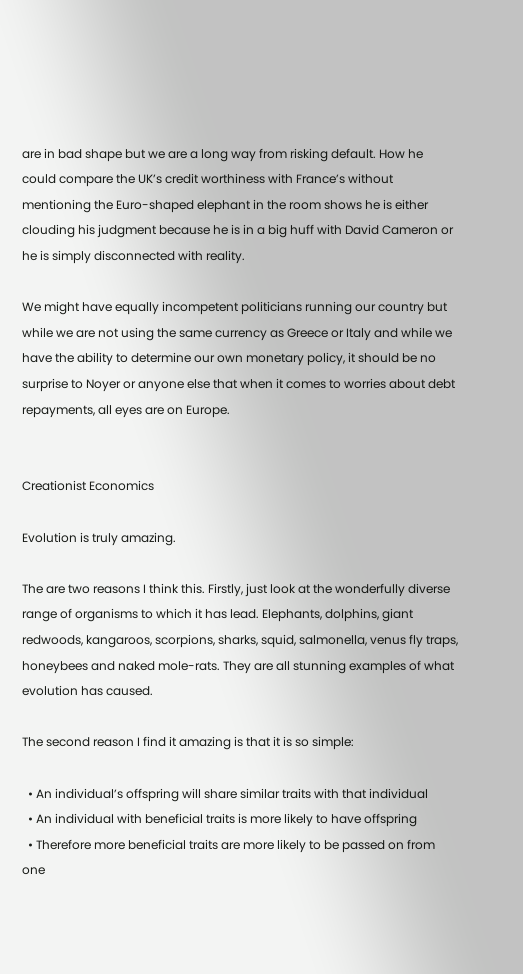are in bad shape but we are a long way from risking default. How he could compare the UK’s credit worthiness with France’s without mentioning the Euro-shaped elephant in the room shows he is either clouding his judgment because he is in a big huff with David Cameron or he is simply disconnected with reality.

We might have equally incompetent politicians running our country but while we are not using the same currency as Greece or Italy and while we have the ability to determine our own monetary policy, it should be no surprise to Noyer or anyone else that when it comes to worries about debt repayments, all eyes are on Europe.


Creationist Economics

Evolution is truly amazing.

The are two reasons I think this. Firstly, just look at the wonderfully diverse range of organisms to which it has lead. Elephants, dolphins, giant redwoods, kangaroos, scorpions, sharks, squid, salmonella, venus fly traps, honeybees and naked mole-rats. They are all stunning examples of what evolution has caused.

The second reason I find it amazing is that it is so simple:

  • An individual’s offspring will share similar traits with that individual
  • An individual with beneficial traits is more likely to have offspring
  • Therefore more beneficial traits are more likely to be passed on from one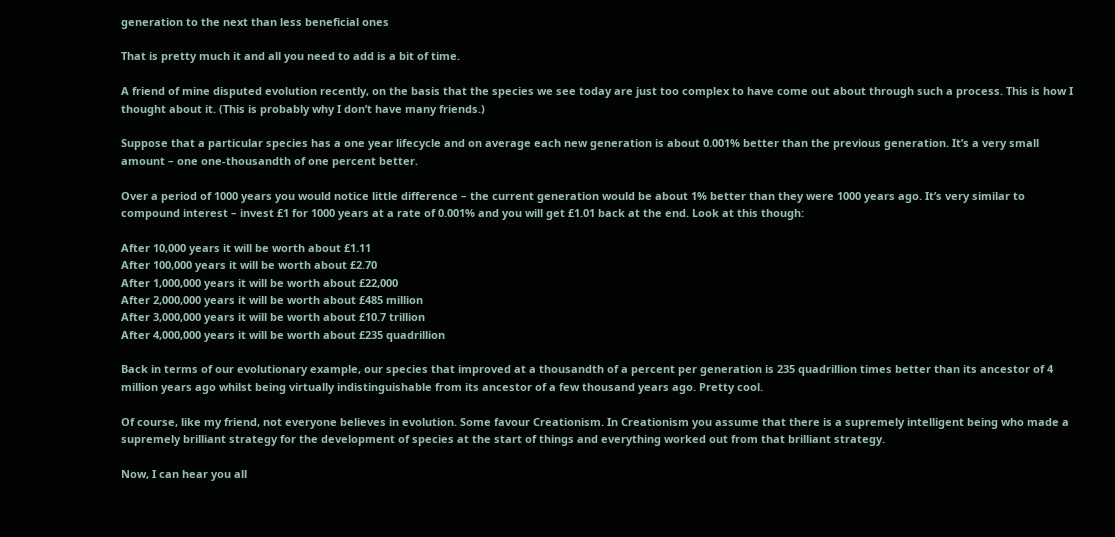generation to the next than less beneficial ones

That is pretty much it and all you need to add is a bit of time.

A friend of mine disputed evolution recently, on the basis that the species we see today are just too complex to have come out about through such a process. This is how I thought about it. (This is probably why I don’t have many friends.)

Suppose that a particular species has a one year lifecycle and on average each new generation is about 0.001% better than the previous generation. It’s a very small amount – one one-thousandth of one percent better.

Over a period of 1000 years you would notice little difference – the current generation would be about 1% better than they were 1000 years ago. It’s very similar to compound interest – invest £1 for 1000 years at a rate of 0.001% and you will get £1.01 back at the end. Look at this though:

After 10,000 years it will be worth about £1.11
After 100,000 years it will be worth about £2.70
After 1,000,000 years it will be worth about £22,000
After 2,000,000 years it will be worth about £485 million
After 3,000,000 years it will be worth about £10.7 trillion
After 4,000,000 years it will be worth about £235 quadrillion

Back in terms of our evolutionary example, our species that improved at a thousandth of a percent per generation is 235 quadrillion times better than its ancestor of 4 million years ago whilst being virtually indistinguishable from its ancestor of a few thousand years ago. Pretty cool.

Of course, like my friend, not everyone believes in evolution. Some favour Creationism. In Creationism you assume that there is a supremely intelligent being who made a supremely brilliant strategy for the development of species at the start of things and everything worked out from that brilliant strategy.

Now, I can hear you all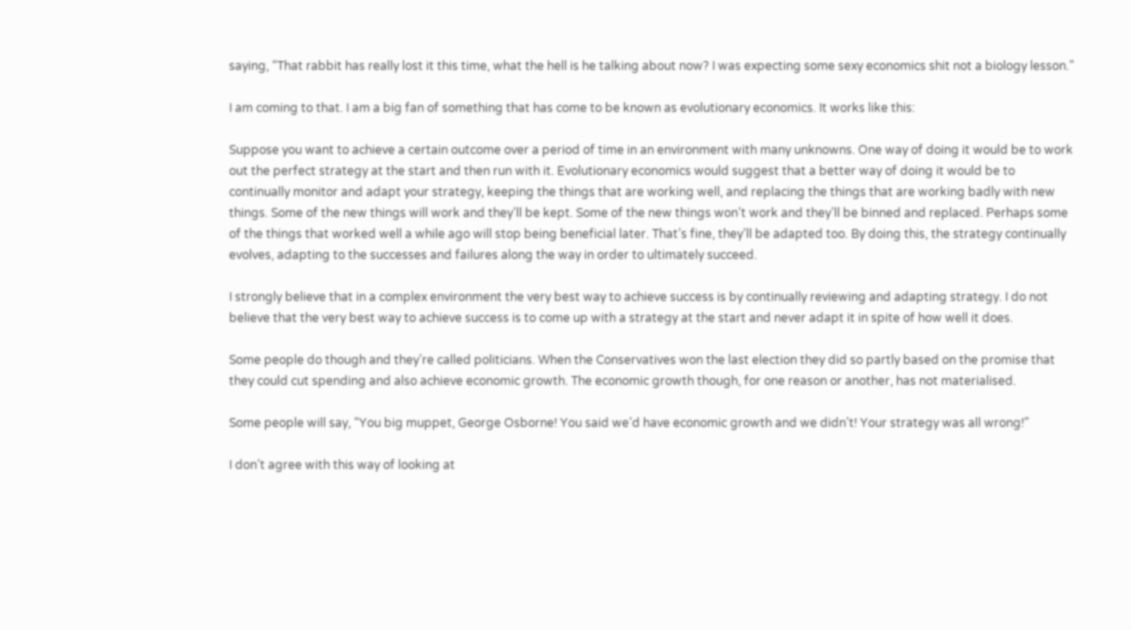saying, “That rabbit has really lost it this time, what the hell is he talking about now? I was expecting some sexy economics shit not a biology lesson.”

I am coming to that. I am a big fan of something that has come to be known as evolutionary economics. It works like this:

Suppose you want to achieve a certain outcome over a period of time in an environment with many unknowns. One way of doing it would be to work out the perfect strategy at the start and then run with it. Evolutionary economics would suggest that a better way of doing it would be to continually monitor and adapt your strategy, keeping the things that are working well, and replacing the things that are working badly with new things. Some of the new things will work and they’ll be kept. Some of the new things won’t work and they’ll be binned and replaced. Perhaps some of the things that worked well a while ago will stop being beneficial later. That’s fine, they’ll be adapted too. By doing this, the strategy continually evolves, adapting to the successes and failures along the way in order to ultimately succeed.

I strongly believe that in a complex environment the very best way to achieve success is by continually reviewing and adapting strategy. I do not believe that the very best way to achieve success is to come up with a strategy at the start and never adapt it in spite of how well it does.

Some people do though and they’re called politicians. When the Conservatives won the last election they did so partly based on the promise that they could cut spending and also achieve economic growth. The economic growth though, for one reason or another, has not materialised.

Some people will say, “You big muppet, George Osborne! You said we’d have economic growth and we didn’t! Your strategy was all wrong!”

I don’t agree with this way of looking at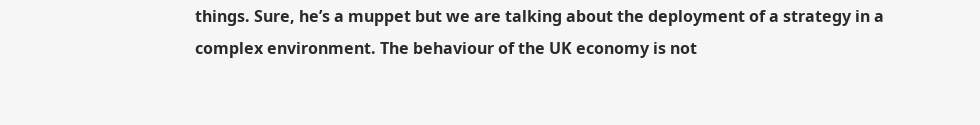things. Sure, he’s a muppet but we are talking about the deployment of a strategy in a complex environment. The behaviour of the UK economy is not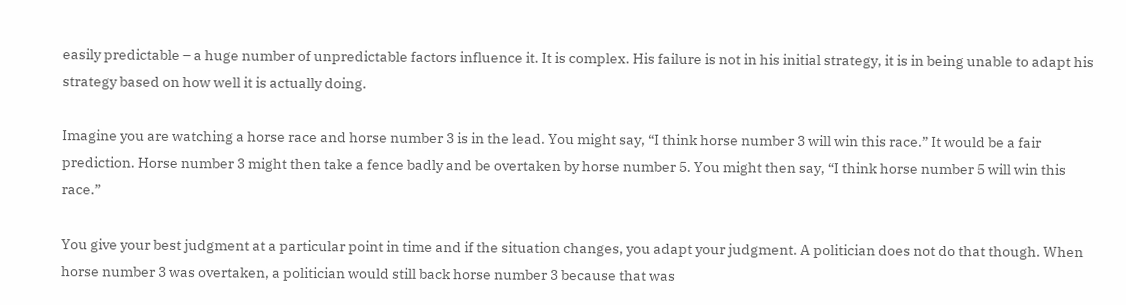easily predictable – a huge number of unpredictable factors influence it. It is complex. His failure is not in his initial strategy, it is in being unable to adapt his strategy based on how well it is actually doing.

Imagine you are watching a horse race and horse number 3 is in the lead. You might say, “I think horse number 3 will win this race.” It would be a fair prediction. Horse number 3 might then take a fence badly and be overtaken by horse number 5. You might then say, “I think horse number 5 will win this race.”

You give your best judgment at a particular point in time and if the situation changes, you adapt your judgment. A politician does not do that though. When horse number 3 was overtaken, a politician would still back horse number 3 because that was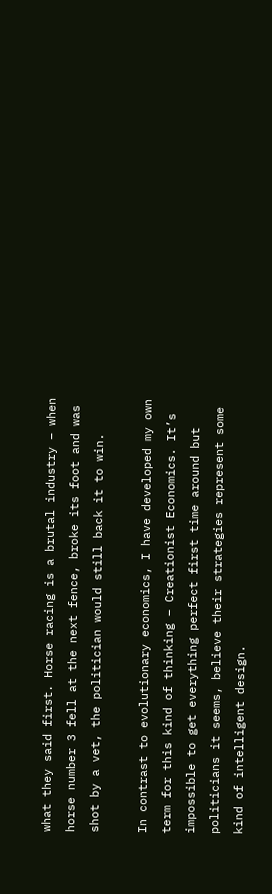what they said first. Horse racing is a brutal industry – when horse number 3 fell at the next fence, broke its foot and was shot by a vet, the politician would still back it to win.

In contrast to evolutionary economics, I have developed my own term for this kind of thinking – Creationist Economics. It’s impossible to get everything perfect first time around but politicians it seems, believe their strategies represent some kind of intelligent design.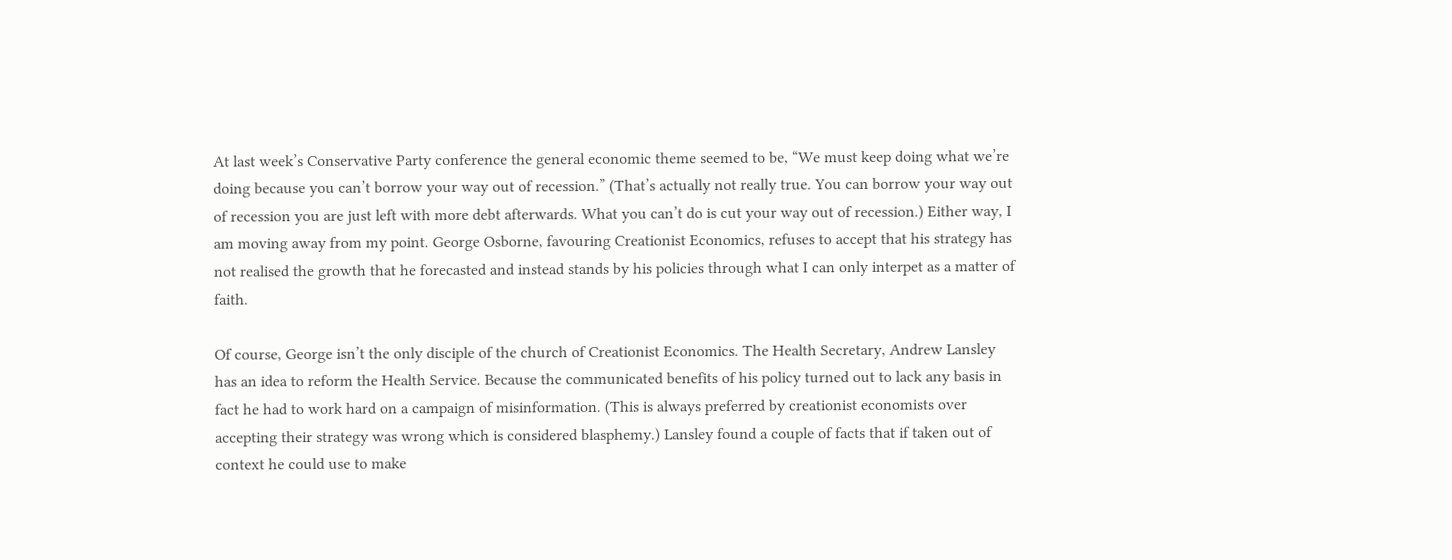At last week’s Conservative Party conference the general economic theme seemed to be, “We must keep doing what we’re doing because you can’t borrow your way out of recession.” (That’s actually not really true. You can borrow your way out of recession you are just left with more debt afterwards. What you can’t do is cut your way out of recession.) Either way, I am moving away from my point. George Osborne, favouring Creationist Economics, refuses to accept that his strategy has not realised the growth that he forecasted and instead stands by his policies through what I can only interpet as a matter of faith.

Of course, George isn’t the only disciple of the church of Creationist Economics. The Health Secretary, Andrew Lansley has an idea to reform the Health Service. Because the communicated benefits of his policy turned out to lack any basis in fact he had to work hard on a campaign of misinformation. (This is always preferred by creationist economists over accepting their strategy was wrong which is considered blasphemy.) Lansley found a couple of facts that if taken out of context he could use to make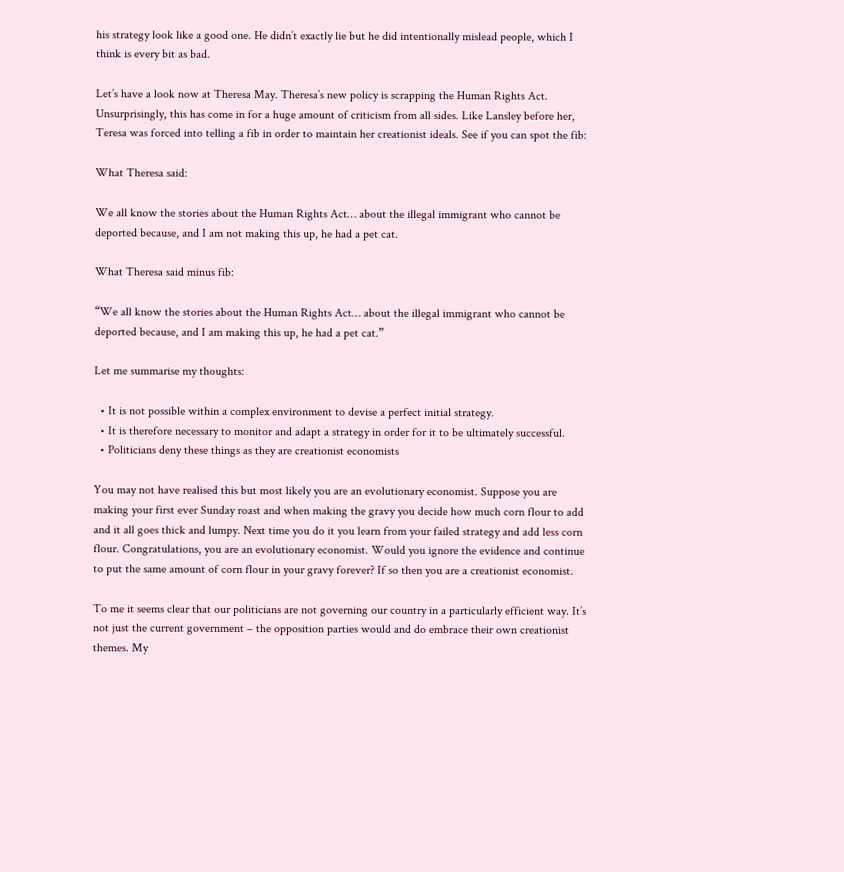his strategy look like a good one. He didn’t exactly lie but he did intentionally mislead people, which I think is every bit as bad.

Let’s have a look now at Theresa May. Theresa’s new policy is scrapping the Human Rights Act. Unsurprisingly, this has come in for a huge amount of criticism from all sides. Like Lansley before her, Teresa was forced into telling a fib in order to maintain her creationist ideals. See if you can spot the fib:

What Theresa said:

We all know the stories about the Human Rights Act… about the illegal immigrant who cannot be deported because, and I am not making this up, he had a pet cat.

What Theresa said minus fib:

“We all know the stories about the Human Rights Act… about the illegal immigrant who cannot be deported because, and I am making this up, he had a pet cat.”

Let me summarise my thoughts:

  • It is not possible within a complex environment to devise a perfect initial strategy.
  • It is therefore necessary to monitor and adapt a strategy in order for it to be ultimately successful.
  • Politicians deny these things as they are creationist economists

You may not have realised this but most likely you are an evolutionary economist. Suppose you are making your first ever Sunday roast and when making the gravy you decide how much corn flour to add and it all goes thick and lumpy. Next time you do it you learn from your failed strategy and add less corn flour. Congratulations, you are an evolutionary economist. Would you ignore the evidence and continue to put the same amount of corn flour in your gravy forever? If so then you are a creationist economist.

To me it seems clear that our politicians are not governing our country in a particularly efficient way. It’s not just the current government – the opposition parties would and do embrace their own creationist themes. My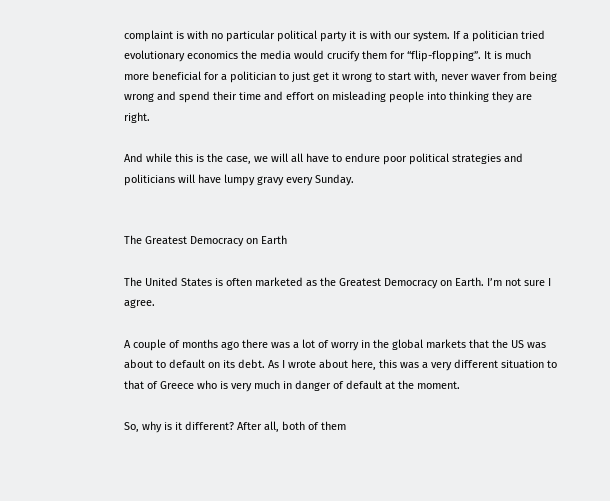complaint is with no particular political party it is with our system. If a politician tried evolutionary economics the media would crucify them for “flip-flopping”. It is much more beneficial for a politician to just get it wrong to start with, never waver from being wrong and spend their time and effort on misleading people into thinking they are right.

And while this is the case, we will all have to endure poor political strategies and politicians will have lumpy gravy every Sunday.


The Greatest Democracy on Earth

The United States is often marketed as the Greatest Democracy on Earth. I’m not sure I agree.

A couple of months ago there was a lot of worry in the global markets that the US was about to default on its debt. As I wrote about here, this was a very different situation to that of Greece who is very much in danger of default at the moment.

So, why is it different? After all, both of them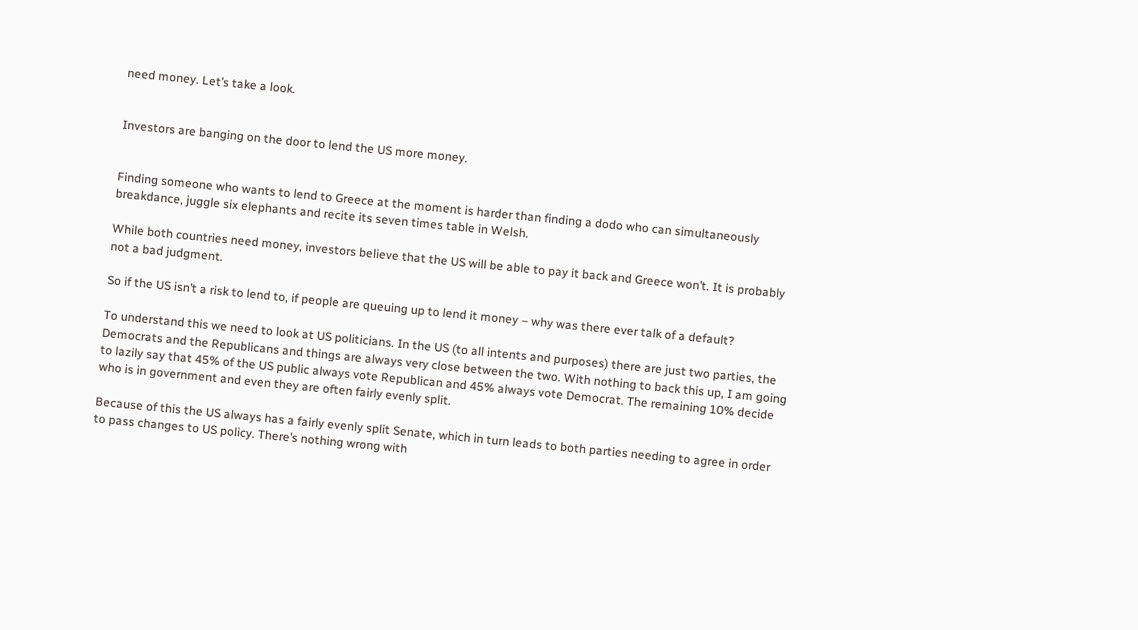need money. Let’s take a look.


Investors are banging on the door to lend the US more money.


Finding someone who wants to lend to Greece at the moment is harder than finding a dodo who can simultaneously breakdance, juggle six elephants and recite its seven times table in Welsh.

While both countries need money, investors believe that the US will be able to pay it back and Greece won’t. It is probably not a bad judgment.

So if the US isn’t a risk to lend to, if people are queuing up to lend it money – why was there ever talk of a default?

To understand this we need to look at US politicians. In the US (to all intents and purposes) there are just two parties, the Democrats and the Republicans and things are always very close between the two. With nothing to back this up, I am going to lazily say that 45% of the US public always vote Republican and 45% always vote Democrat. The remaining 10% decide who is in government and even they are often fairly evenly split.

Because of this the US always has a fairly evenly split Senate, which in turn leads to both parties needing to agree in order to pass changes to US policy. There’s nothing wrong with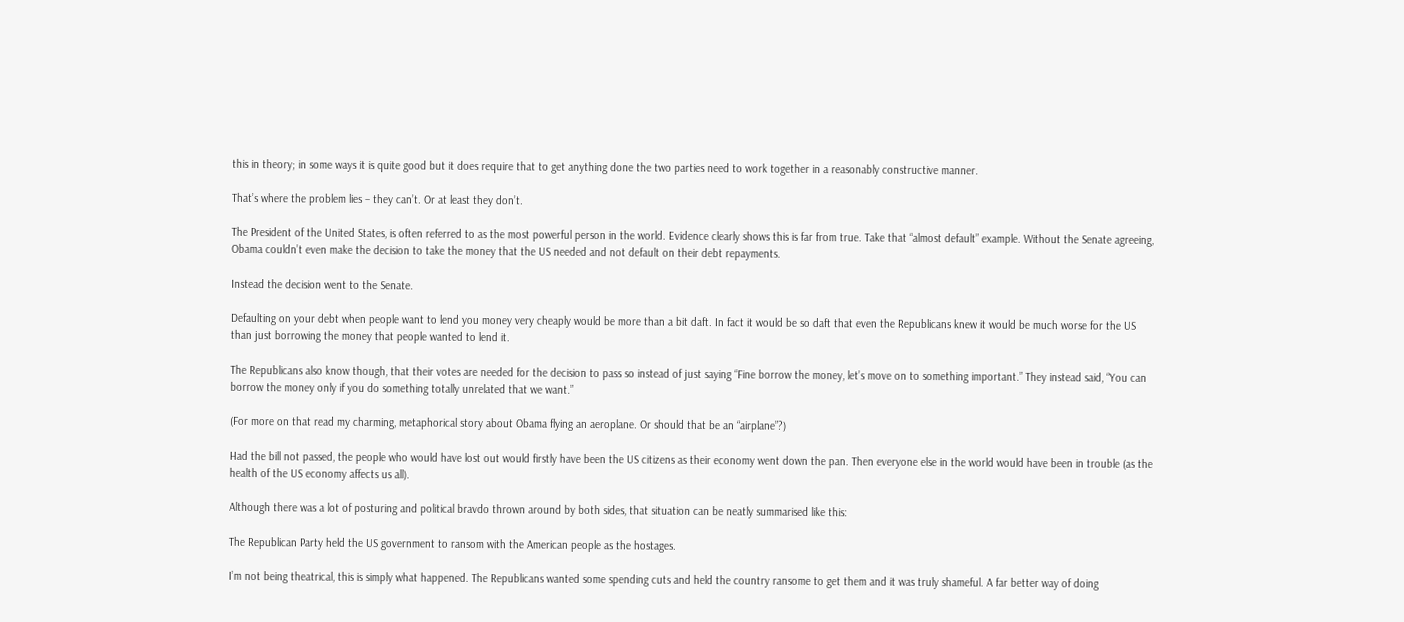this in theory; in some ways it is quite good but it does require that to get anything done the two parties need to work together in a reasonably constructive manner.

That’s where the problem lies – they can’t. Or at least they don’t.

The President of the United States, is often referred to as the most powerful person in the world. Evidence clearly shows this is far from true. Take that “almost default” example. Without the Senate agreeing, Obama couldn’t even make the decision to take the money that the US needed and not default on their debt repayments.

Instead the decision went to the Senate.

Defaulting on your debt when people want to lend you money very cheaply would be more than a bit daft. In fact it would be so daft that even the Republicans knew it would be much worse for the US than just borrowing the money that people wanted to lend it.

The Republicans also know though, that their votes are needed for the decision to pass so instead of just saying “Fine borrow the money, let’s move on to something important.” They instead said, “You can borrow the money only if you do something totally unrelated that we want.”

(For more on that read my charming, metaphorical story about Obama flying an aeroplane. Or should that be an “airplane”?)

Had the bill not passed, the people who would have lost out would firstly have been the US citizens as their economy went down the pan. Then everyone else in the world would have been in trouble (as the health of the US economy affects us all).

Although there was a lot of posturing and political bravdo thrown around by both sides, that situation can be neatly summarised like this:

The Republican Party held the US government to ransom with the American people as the hostages.

I’m not being theatrical, this is simply what happened. The Republicans wanted some spending cuts and held the country ransome to get them and it was truly shameful. A far better way of doing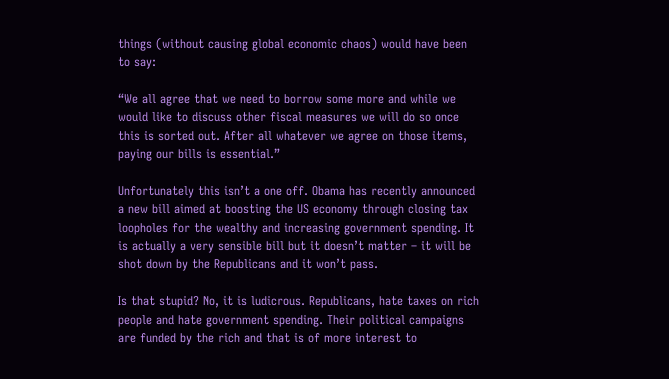things (without causing global economic chaos) would have been to say:

“We all agree that we need to borrow some more and while we would like to discuss other fiscal measures we will do so once this is sorted out. After all whatever we agree on those items, paying our bills is essential.”

Unfortunately this isn’t a one off. Obama has recently announced a new bill aimed at boosting the US economy through closing tax loopholes for the wealthy and increasing government spending. It is actually a very sensible bill but it doesn’t matter – it will be shot down by the Republicans and it won’t pass.

Is that stupid? No, it is ludicrous. Republicans, hate taxes on rich people and hate government spending. Their political campaigns are funded by the rich and that is of more interest to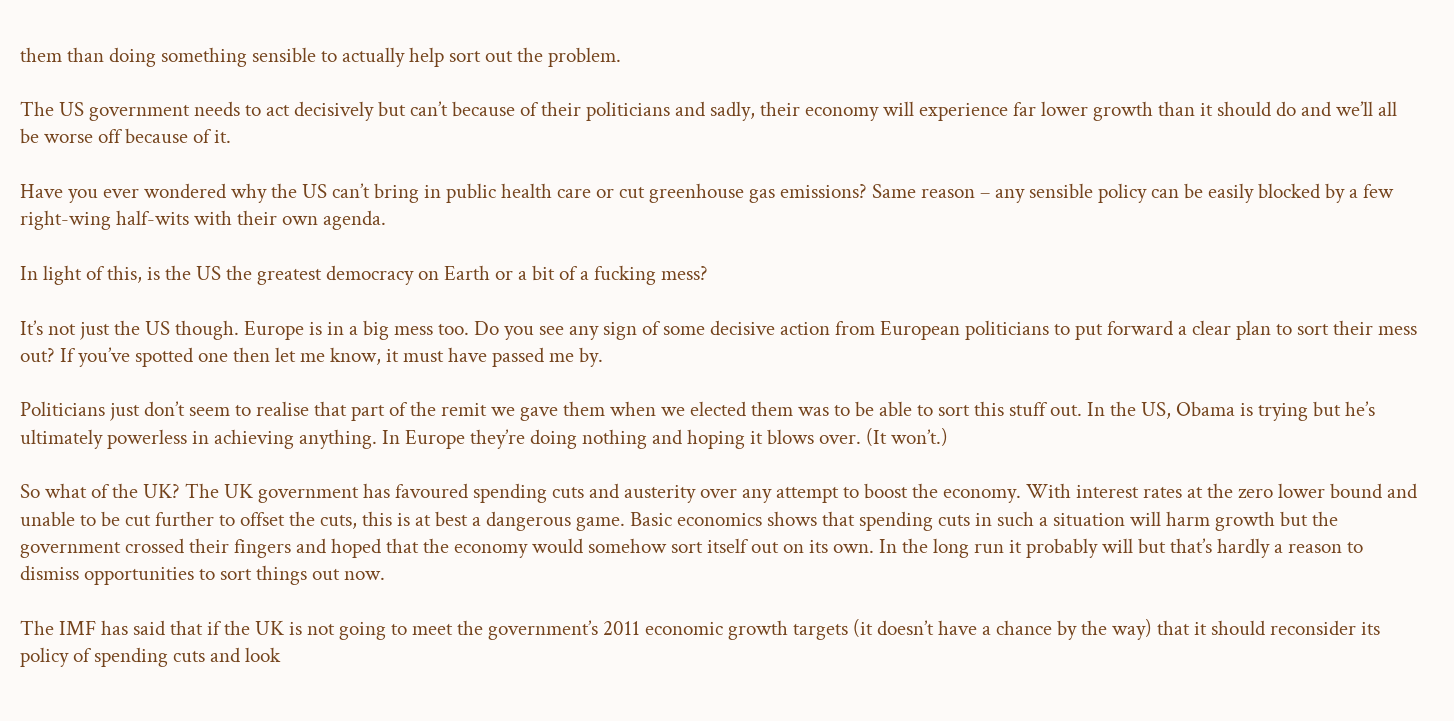them than doing something sensible to actually help sort out the problem.

The US government needs to act decisively but can’t because of their politicians and sadly, their economy will experience far lower growth than it should do and we’ll all be worse off because of it.

Have you ever wondered why the US can’t bring in public health care or cut greenhouse gas emissions? Same reason – any sensible policy can be easily blocked by a few right-wing half-wits with their own agenda.

In light of this, is the US the greatest democracy on Earth or a bit of a fucking mess?

It’s not just the US though. Europe is in a big mess too. Do you see any sign of some decisive action from European politicians to put forward a clear plan to sort their mess out? If you’ve spotted one then let me know, it must have passed me by.

Politicians just don’t seem to realise that part of the remit we gave them when we elected them was to be able to sort this stuff out. In the US, Obama is trying but he’s ultimately powerless in achieving anything. In Europe they’re doing nothing and hoping it blows over. (It won’t.)

So what of the UK? The UK government has favoured spending cuts and austerity over any attempt to boost the economy. With interest rates at the zero lower bound and unable to be cut further to offset the cuts, this is at best a dangerous game. Basic economics shows that spending cuts in such a situation will harm growth but the government crossed their fingers and hoped that the economy would somehow sort itself out on its own. In the long run it probably will but that’s hardly a reason to dismiss opportunities to sort things out now.

The IMF has said that if the UK is not going to meet the government’s 2011 economic growth targets (it doesn’t have a chance by the way) that it should reconsider its policy of spending cuts and look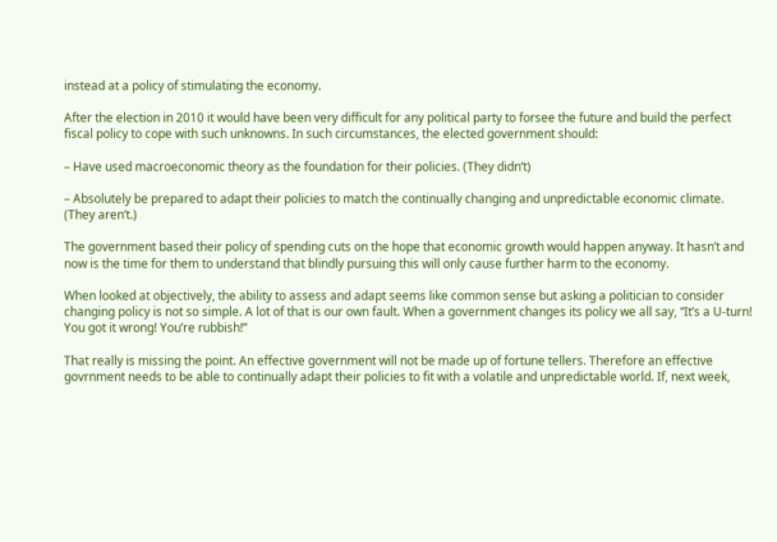instead at a policy of stimulating the economy.

After the election in 2010 it would have been very difficult for any political party to forsee the future and build the perfect fiscal policy to cope with such unknowns. In such circumstances, the elected government should:

– Have used macroeconomic theory as the foundation for their policies. (They didn’t)

– Absolutely be prepared to adapt their policies to match the continually changing and unpredictable economic climate. (They aren’t.)

The government based their policy of spending cuts on the hope that economic growth would happen anyway. It hasn’t and now is the time for them to understand that blindly pursuing this will only cause further harm to the economy.

When looked at objectively, the ability to assess and adapt seems like common sense but asking a politician to consider changing policy is not so simple. A lot of that is our own fault. When a government changes its policy we all say, “It’s a U-turn! You got it wrong! You’re rubbish!”

That really is missing the point. An effective government will not be made up of fortune tellers. Therefore an effective govrnment needs to be able to continually adapt their policies to fit with a volatile and unpredictable world. If, next week,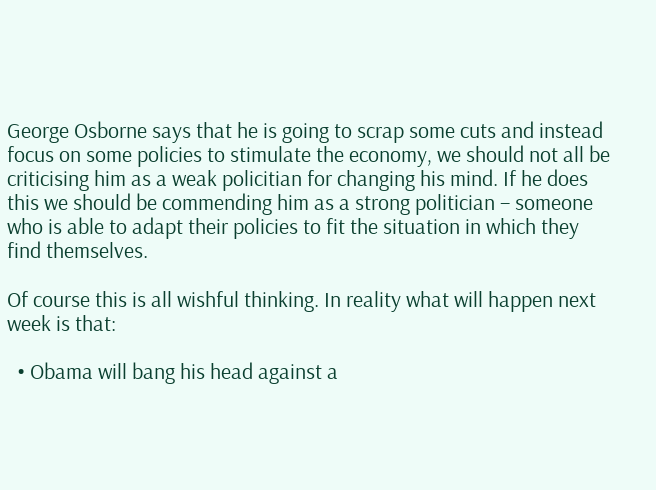George Osborne says that he is going to scrap some cuts and instead focus on some policies to stimulate the economy, we should not all be criticising him as a weak policitian for changing his mind. If he does this we should be commending him as a strong politician – someone who is able to adapt their policies to fit the situation in which they find themselves.

Of course this is all wishful thinking. In reality what will happen next week is that:

  • Obama will bang his head against a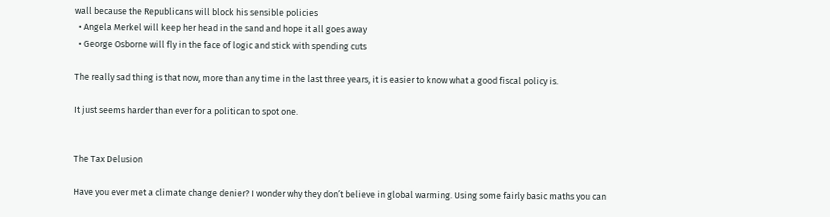wall because the Republicans will block his sensible policies
  • Angela Merkel will keep her head in the sand and hope it all goes away
  • George Osborne will fly in the face of logic and stick with spending cuts

The really sad thing is that now, more than any time in the last three years, it is easier to know what a good fiscal policy is.

It just seems harder than ever for a politican to spot one.


The Tax Delusion

Have you ever met a climate change denier? I wonder why they don’t believe in global warming. Using some fairly basic maths you can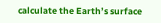calculate the Earth’s surface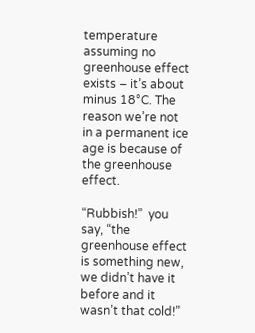temperature assuming no greenhouse effect exists – it’s about minus 18°C. The reason we’re not in a permanent ice age is because of the greenhouse effect.

“Rubbish!”  you say, “the greenhouse effect is something new, we didn’t have it before and it wasn’t that cold!”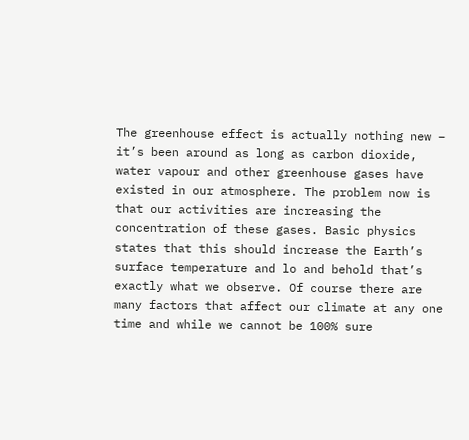The greenhouse effect is actually nothing new – it’s been around as long as carbon dioxide, water vapour and other greenhouse gases have existed in our atmosphere. The problem now is that our activities are increasing the concentration of these gases. Basic physics states that this should increase the Earth’s surface temperature and lo and behold that’s exactly what we observe. Of course there are many factors that affect our climate at any one time and while we cannot be 100% sure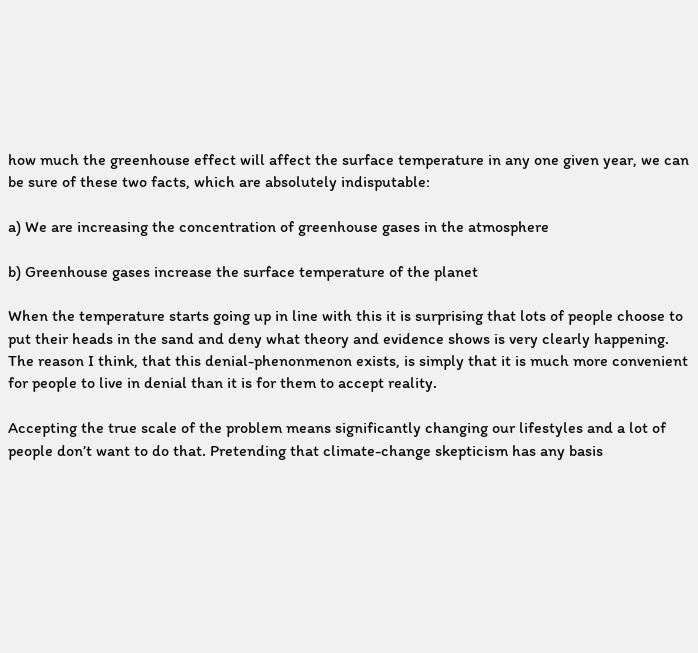how much the greenhouse effect will affect the surface temperature in any one given year, we can be sure of these two facts, which are absolutely indisputable:

a) We are increasing the concentration of greenhouse gases in the atmosphere

b) Greenhouse gases increase the surface temperature of the planet

When the temperature starts going up in line with this it is surprising that lots of people choose to put their heads in the sand and deny what theory and evidence shows is very clearly happening. The reason I think, that this denial-phenonmenon exists, is simply that it is much more convenient for people to live in denial than it is for them to accept reality.

Accepting the true scale of the problem means significantly changing our lifestyles and a lot of people don’t want to do that. Pretending that climate-change skepticism has any basis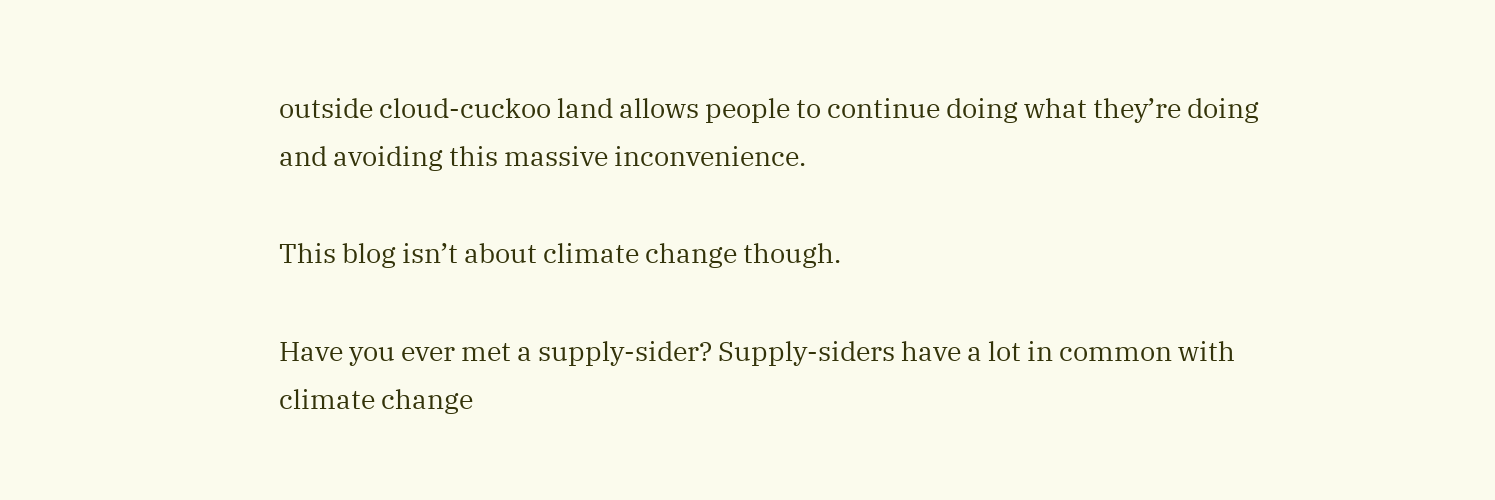outside cloud-cuckoo land allows people to continue doing what they’re doing and avoiding this massive inconvenience.

This blog isn’t about climate change though.

Have you ever met a supply-sider? Supply-siders have a lot in common with climate change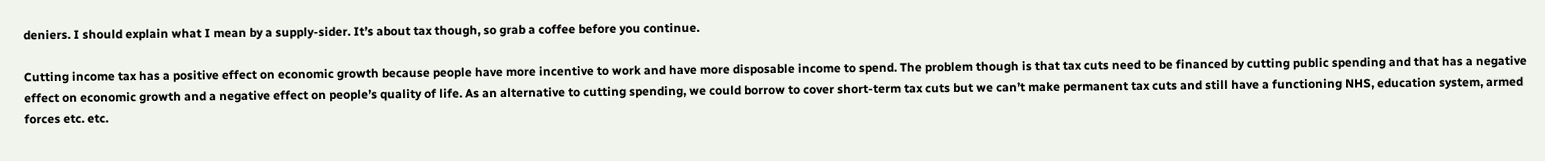deniers. I should explain what I mean by a supply-sider. It’s about tax though, so grab a coffee before you continue.

Cutting income tax has a positive effect on economic growth because people have more incentive to work and have more disposable income to spend. The problem though is that tax cuts need to be financed by cutting public spending and that has a negative effect on economic growth and a negative effect on people’s quality of life. As an alternative to cutting spending, we could borrow to cover short-term tax cuts but we can’t make permanent tax cuts and still have a functioning NHS, education system, armed forces etc. etc.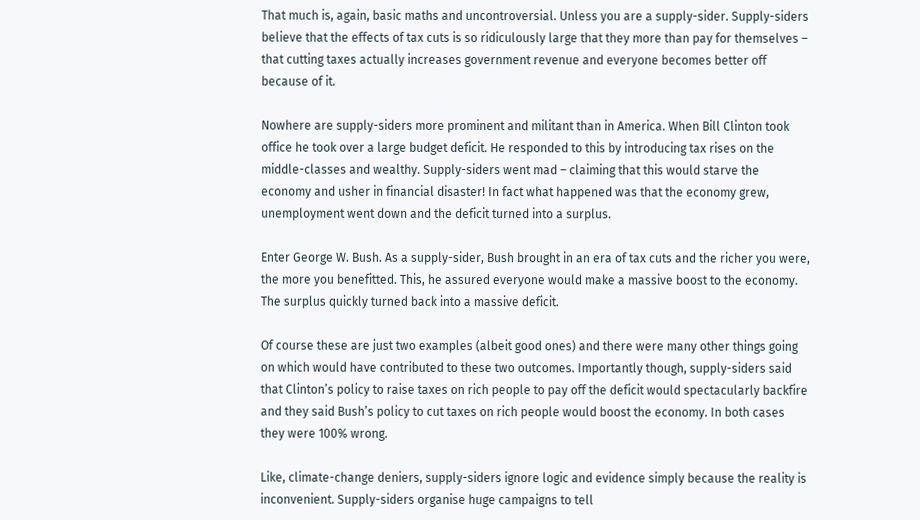That much is, again, basic maths and uncontroversial. Unless you are a supply-sider. Supply-siders believe that the effects of tax cuts is so ridiculously large that they more than pay for themselves – that cutting taxes actually increases government revenue and everyone becomes better off because of it.

Nowhere are supply-siders more prominent and militant than in America. When Bill Clinton took office he took over a large budget deficit. He responded to this by introducing tax rises on the middle-classes and wealthy. Supply-siders went mad – claiming that this would starve the economy and usher in financial disaster! In fact what happened was that the economy grew, unemployment went down and the deficit turned into a surplus.

Enter George W. Bush. As a supply-sider, Bush brought in an era of tax cuts and the richer you were, the more you benefitted. This, he assured everyone would make a massive boost to the economy. The surplus quickly turned back into a massive deficit.

Of course these are just two examples (albeit good ones) and there were many other things going on which would have contributed to these two outcomes. Importantly though, supply-siders said that Clinton’s policy to raise taxes on rich people to pay off the deficit would spectacularly backfire and they said Bush’s policy to cut taxes on rich people would boost the economy. In both cases they were 100% wrong.

Like, climate-change deniers, supply-siders ignore logic and evidence simply because the reality is inconvenient. Supply-siders organise huge campaigns to tell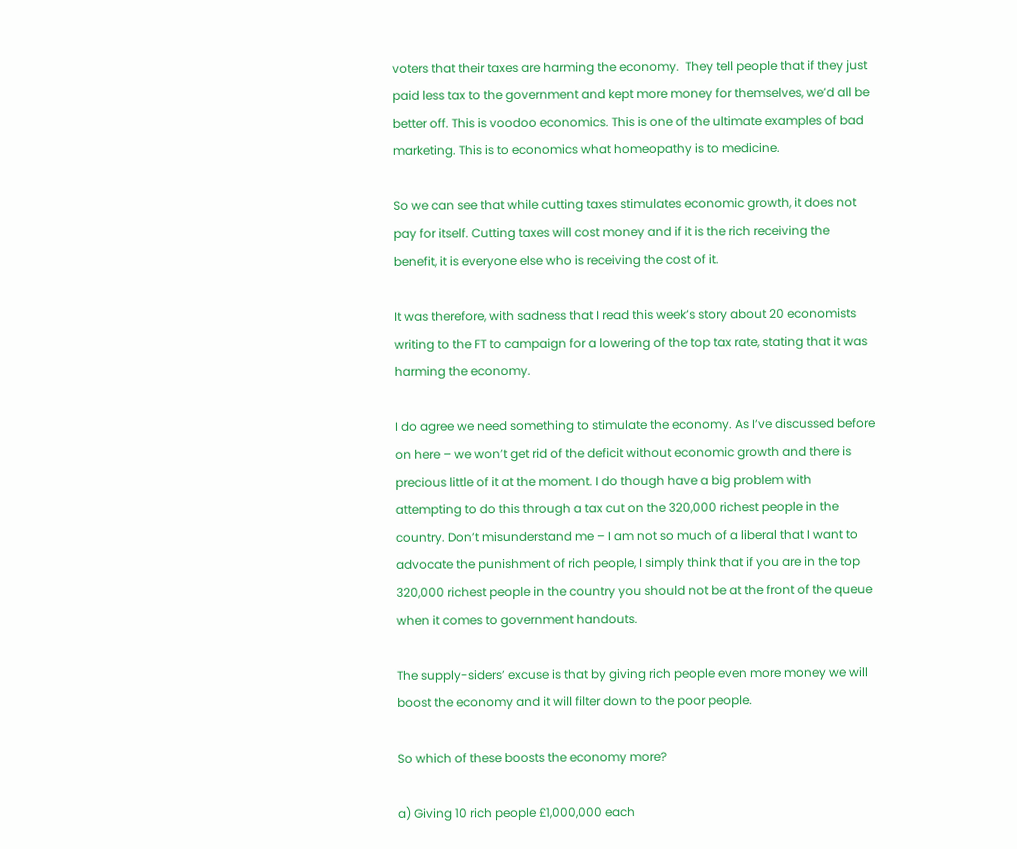voters that their taxes are harming the economy.  They tell people that if they just paid less tax to the government and kept more money for themselves, we’d all be better off. This is voodoo economics. This is one of the ultimate examples of bad marketing. This is to economics what homeopathy is to medicine.

So we can see that while cutting taxes stimulates economic growth, it does not pay for itself. Cutting taxes will cost money and if it is the rich receiving the benefit, it is everyone else who is receiving the cost of it.

It was therefore, with sadness that I read this week’s story about 20 economists writing to the FT to campaign for a lowering of the top tax rate, stating that it was harming the economy.

I do agree we need something to stimulate the economy. As I’ve discussed before on here – we won’t get rid of the deficit without economic growth and there is precious little of it at the moment. I do though have a big problem with attempting to do this through a tax cut on the 320,000 richest people in the country. Don’t misunderstand me – I am not so much of a liberal that I want to advocate the punishment of rich people, I simply think that if you are in the top 320,000 richest people in the country you should not be at the front of the queue when it comes to government handouts.

The supply-siders’ excuse is that by giving rich people even more money we will boost the economy and it will filter down to the poor people.

So which of these boosts the economy more?

a) Giving 10 rich people £1,000,000 each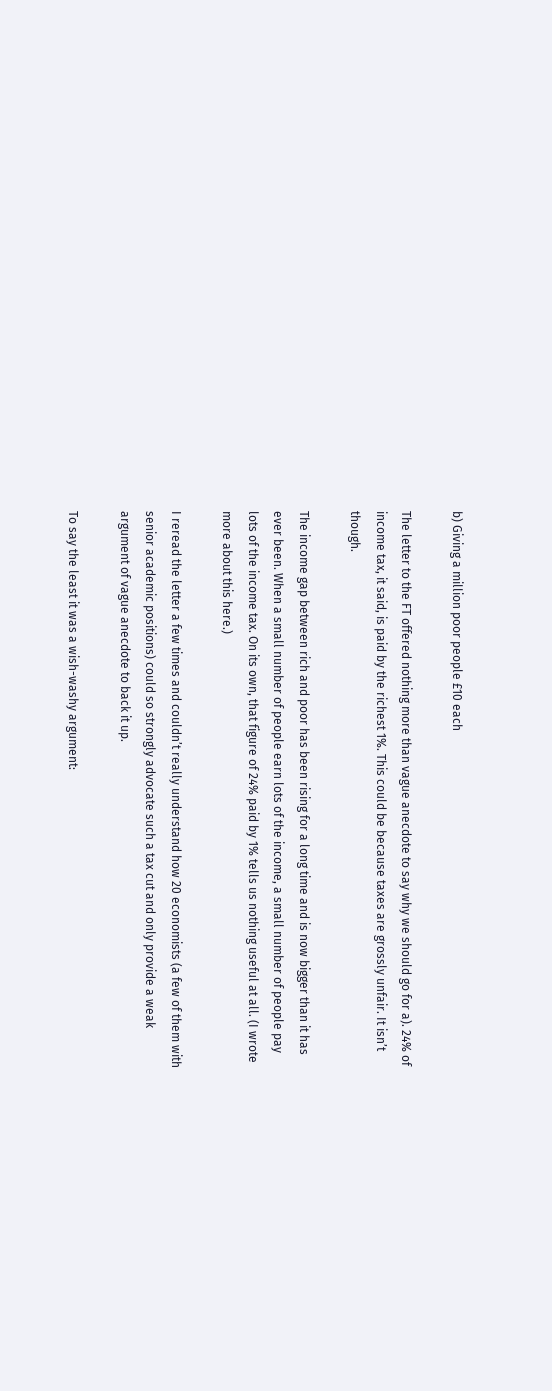b) Giving a million poor people £10 each

The letter to the FT offered nothing more than vague anecdote to say why we should go for a). 24% of income tax, it said, is paid by the richest 1%. This could be because taxes are grossly unfair. It isn’t though.

The income gap between rich and poor has been rising for a long time and is now bigger than it has ever been. When a small number of people earn lots of the income, a small number of people pay lots of the income tax. On its own, that figure of 24% paid by 1% tells us nothing useful at all. (I wrote more about this here.)

I reread the letter a few times and couldn’t really understand how 20 economists (a few of them with senior academic positions) could so strongly advocate such a tax cut and only provide a weak argument of vague anecdote to back it up.

To say the least it was a wish-washy argument: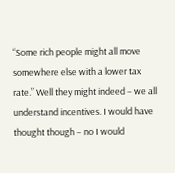“Some rich people might all move somewhere else with a lower tax rate.” Well they might indeed – we all understand incentives. I would have thought though – no I would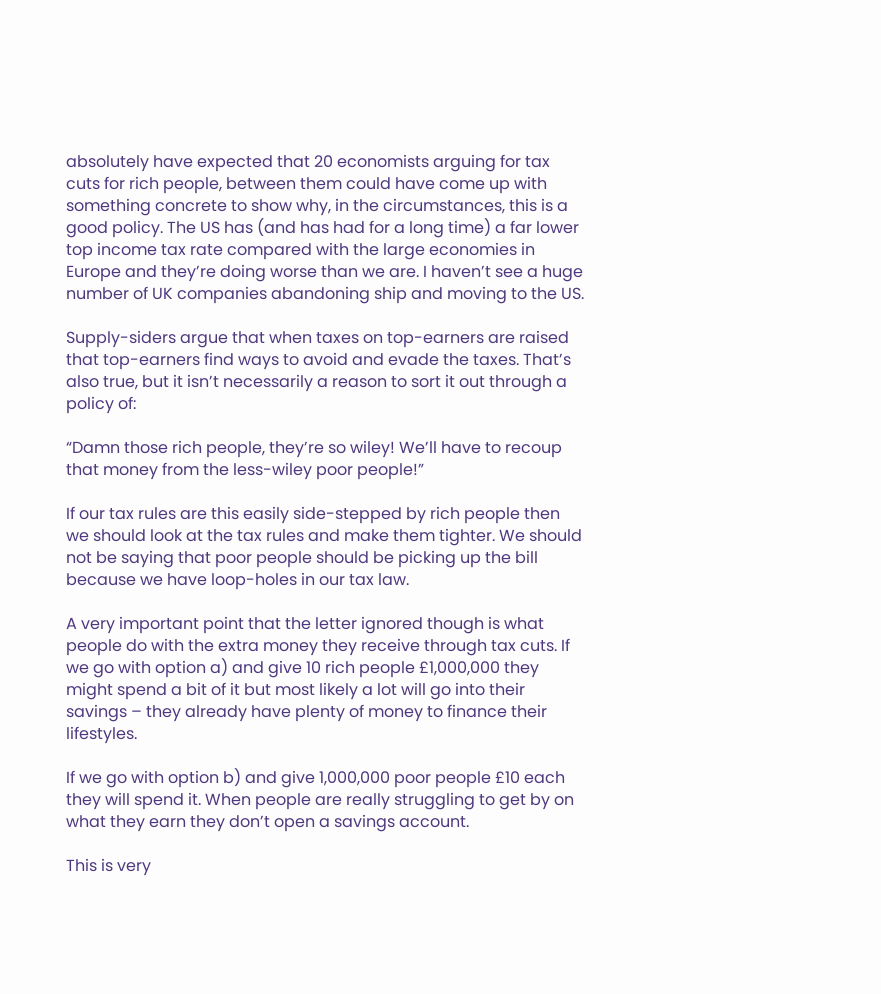absolutely have expected that 20 economists arguing for tax cuts for rich people, between them could have come up with something concrete to show why, in the circumstances, this is a good policy. The US has (and has had for a long time) a far lower top income tax rate compared with the large economies in Europe and they’re doing worse than we are. I haven’t see a huge number of UK companies abandoning ship and moving to the US.

Supply-siders argue that when taxes on top-earners are raised that top-earners find ways to avoid and evade the taxes. That’s also true, but it isn’t necessarily a reason to sort it out through a policy of:

“Damn those rich people, they’re so wiley! We’ll have to recoup that money from the less-wiley poor people!”

If our tax rules are this easily side-stepped by rich people then we should look at the tax rules and make them tighter. We should not be saying that poor people should be picking up the bill because we have loop-holes in our tax law.

A very important point that the letter ignored though is what people do with the extra money they receive through tax cuts. If we go with option a) and give 10 rich people £1,000,000 they might spend a bit of it but most likely a lot will go into their savings – they already have plenty of money to finance their lifestyles.

If we go with option b) and give 1,000,000 poor people £10 each they will spend it. When people are really struggling to get by on what they earn they don’t open a savings account.

This is very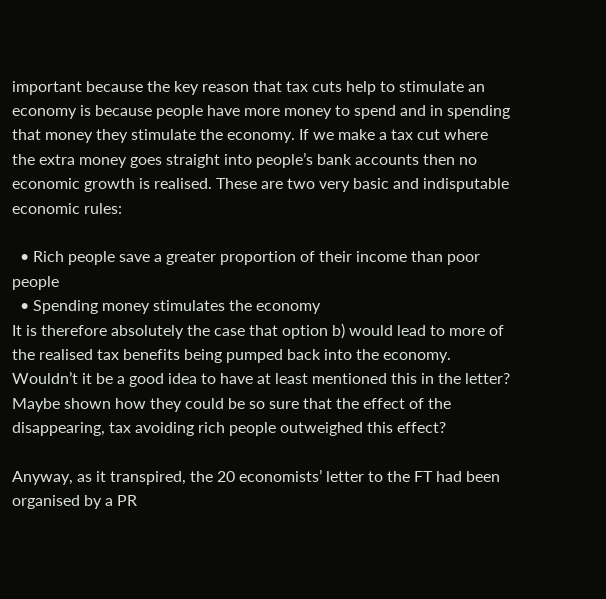important because the key reason that tax cuts help to stimulate an economy is because people have more money to spend and in spending that money they stimulate the economy. If we make a tax cut where the extra money goes straight into people’s bank accounts then no economic growth is realised. These are two very basic and indisputable economic rules:

  • Rich people save a greater proportion of their income than poor people
  • Spending money stimulates the economy
It is therefore absolutely the case that option b) would lead to more of the realised tax benefits being pumped back into the economy. Wouldn’t it be a good idea to have at least mentioned this in the letter? Maybe shown how they could be so sure that the effect of the disappearing, tax avoiding rich people outweighed this effect?

Anyway, as it transpired, the 20 economists’ letter to the FT had been organised by a PR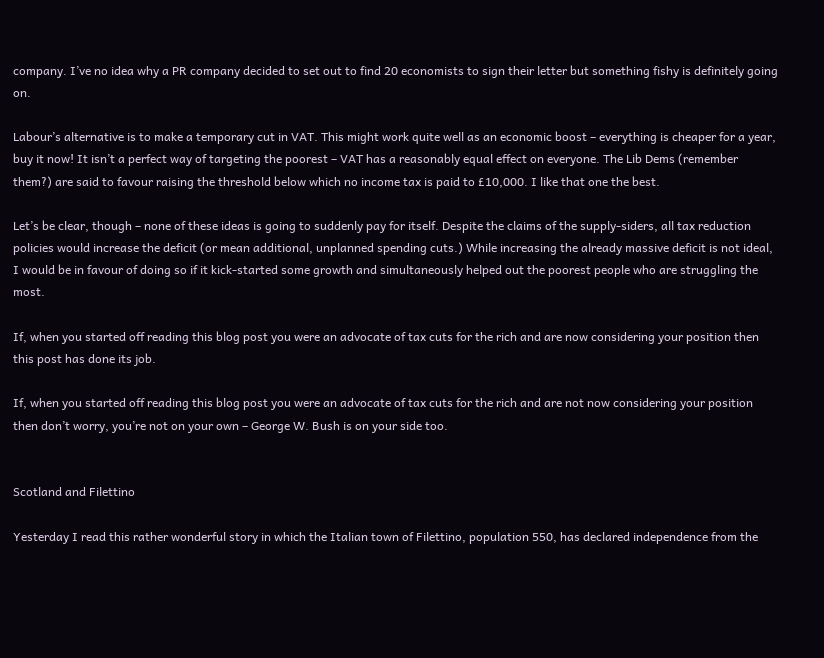company. I’ve no idea why a PR company decided to set out to find 20 economists to sign their letter but something fishy is definitely going on.

Labour’s alternative is to make a temporary cut in VAT. This might work quite well as an economic boost – everything is cheaper for a year, buy it now! It isn’t a perfect way of targeting the poorest – VAT has a reasonably equal effect on everyone. The Lib Dems (remember them?) are said to favour raising the threshold below which no income tax is paid to £10,000. I like that one the best.

Let’s be clear, though – none of these ideas is going to suddenly pay for itself. Despite the claims of the supply-siders, all tax reduction policies would increase the deficit (or mean additional, unplanned spending cuts.) While increasing the already massive deficit is not ideal, I would be in favour of doing so if it kick-started some growth and simultaneously helped out the poorest people who are struggling the most.

If, when you started off reading this blog post you were an advocate of tax cuts for the rich and are now considering your position then this post has done its job.

If, when you started off reading this blog post you were an advocate of tax cuts for the rich and are not now considering your position then don’t worry, you’re not on your own – George W. Bush is on your side too.


Scotland and Filettino

Yesterday I read this rather wonderful story in which the Italian town of Filettino, population 550, has declared independence from the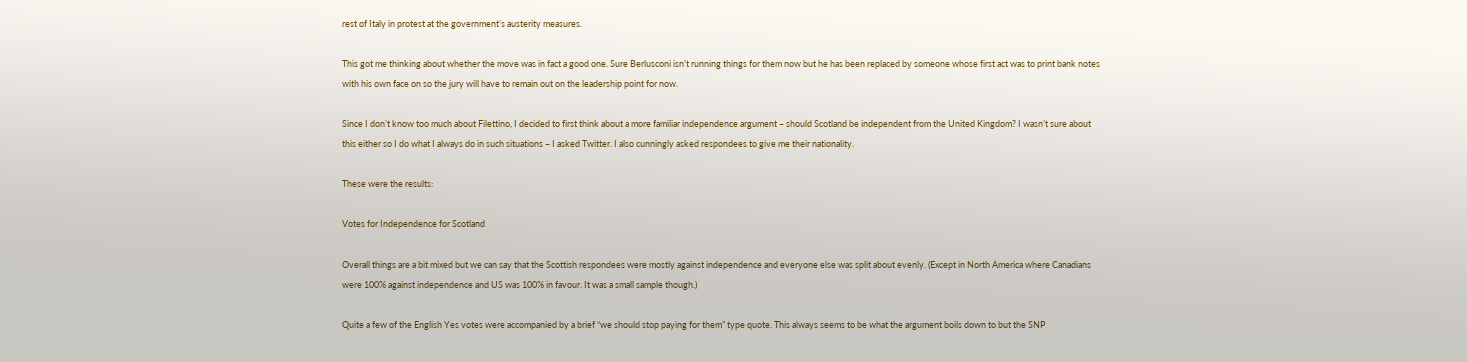rest of Italy in protest at the government’s austerity measures.

This got me thinking about whether the move was in fact a good one. Sure Berlusconi isn’t running things for them now but he has been replaced by someone whose first act was to print bank notes with his own face on so the jury will have to remain out on the leadership point for now.

Since I don’t know too much about Filettino, I decided to first think about a more familiar independence argument – should Scotland be independent from the United Kingdom? I wasn’t sure about this either so I do what I always do in such situations – I asked Twitter. I also cunningly asked respondees to give me their nationality.

These were the results:

Votes for Independence for Scotland

Overall things are a bit mixed but we can say that the Scottish respondees were mostly against independence and everyone else was split about evenly. (Except in North America where Canadians were 100% against independence and US was 100% in favour. It was a small sample though.)

Quite a few of the English Yes votes were accompanied by a brief “we should stop paying for them” type quote. This always seems to be what the argument boils down to but the SNP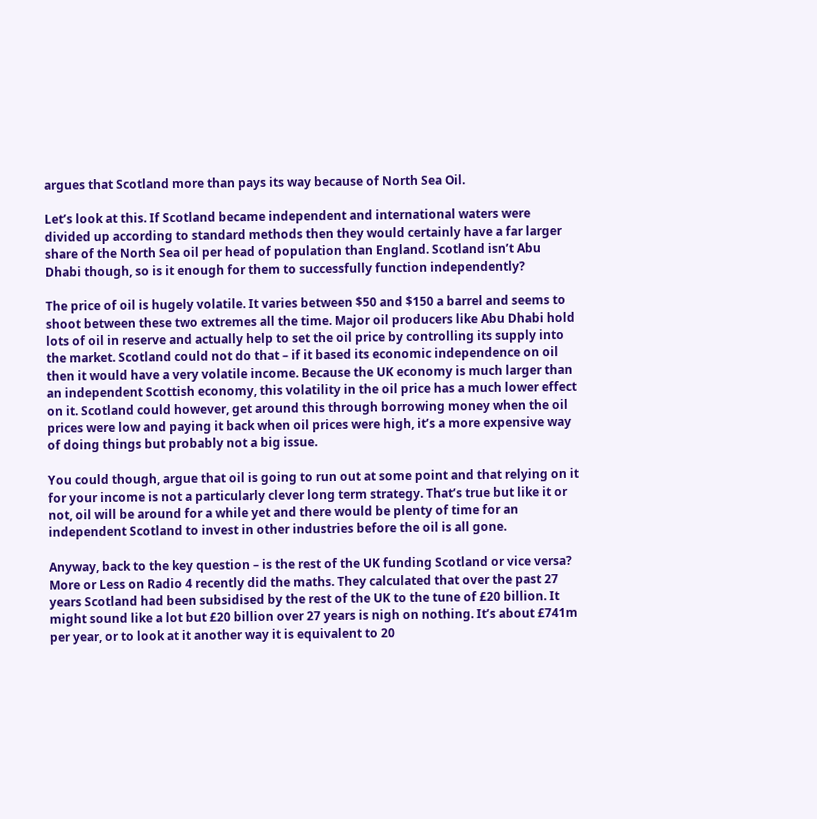argues that Scotland more than pays its way because of North Sea Oil.

Let’s look at this. If Scotland became independent and international waters were divided up according to standard methods then they would certainly have a far larger share of the North Sea oil per head of population than England. Scotland isn’t Abu Dhabi though, so is it enough for them to successfully function independently?

The price of oil is hugely volatile. It varies between $50 and $150 a barrel and seems to shoot between these two extremes all the time. Major oil producers like Abu Dhabi hold lots of oil in reserve and actually help to set the oil price by controlling its supply into the market. Scotland could not do that – if it based its economic independence on oil then it would have a very volatile income. Because the UK economy is much larger than an independent Scottish economy, this volatility in the oil price has a much lower effect on it. Scotland could however, get around this through borrowing money when the oil prices were low and paying it back when oil prices were high, it’s a more expensive way of doing things but probably not a big issue.

You could though, argue that oil is going to run out at some point and that relying on it for your income is not a particularly clever long term strategy. That’s true but like it or not, oil will be around for a while yet and there would be plenty of time for an independent Scotland to invest in other industries before the oil is all gone.

Anyway, back to the key question – is the rest of the UK funding Scotland or vice versa? More or Less on Radio 4 recently did the maths. They calculated that over the past 27 years Scotland had been subsidised by the rest of the UK to the tune of £20 billion. It might sound like a lot but £20 billion over 27 years is nigh on nothing. It’s about £741m per year, or to look at it another way it is equivalent to 20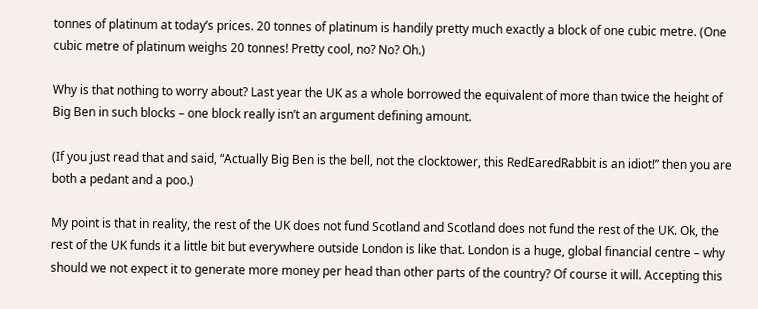tonnes of platinum at today’s prices. 20 tonnes of platinum is handily pretty much exactly a block of one cubic metre. (One cubic metre of platinum weighs 20 tonnes! Pretty cool, no? No? Oh.)

Why is that nothing to worry about? Last year the UK as a whole borrowed the equivalent of more than twice the height of Big Ben in such blocks – one block really isn’t an argument defining amount.

(If you just read that and said, “Actually Big Ben is the bell, not the clocktower, this RedEaredRabbit is an idiot!” then you are both a pedant and a poo.)

My point is that in reality, the rest of the UK does not fund Scotland and Scotland does not fund the rest of the UK. Ok, the rest of the UK funds it a little bit but everywhere outside London is like that. London is a huge, global financial centre – why should we not expect it to generate more money per head than other parts of the country? Of course it will. Accepting this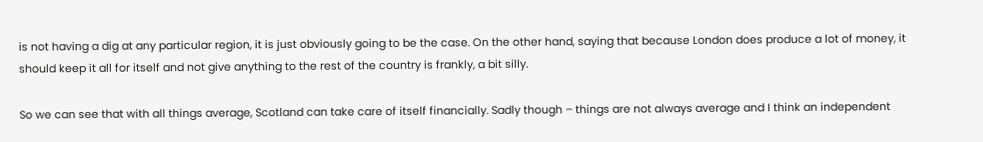is not having a dig at any particular region, it is just obviously going to be the case. On the other hand, saying that because London does produce a lot of money, it should keep it all for itself and not give anything to the rest of the country is frankly, a bit silly.

So we can see that with all things average, Scotland can take care of itself financially. Sadly though – things are not always average and I think an independent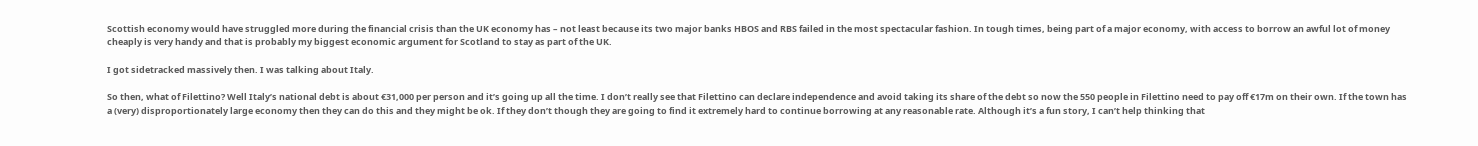Scottish economy would have struggled more during the financial crisis than the UK economy has – not least because its two major banks HBOS and RBS failed in the most spectacular fashion. In tough times, being part of a major economy, with access to borrow an awful lot of money cheaply is very handy and that is probably my biggest economic argument for Scotland to stay as part of the UK.

I got sidetracked massively then. I was talking about Italy.

So then, what of Filettino? Well Italy’s national debt is about €31,000 per person and it’s going up all the time. I don’t really see that Filettino can declare independence and avoid taking its share of the debt so now the 550 people in Filettino need to pay off €17m on their own. If the town has a (very) disproportionately large economy then they can do this and they might be ok. If they don’t though they are going to find it extremely hard to continue borrowing at any reasonable rate. Although it’s a fun story, I can’t help thinking that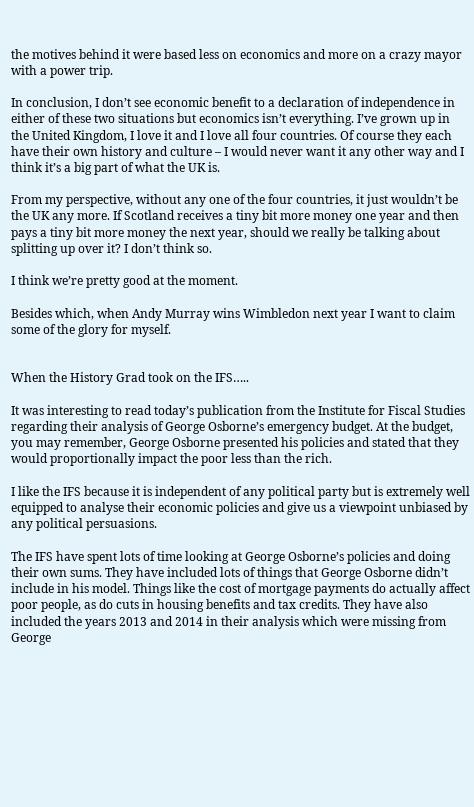the motives behind it were based less on economics and more on a crazy mayor with a power trip.

In conclusion, I don’t see economic benefit to a declaration of independence in either of these two situations but economics isn’t everything. I’ve grown up in the United Kingdom, I love it and I love all four countries. Of course they each have their own history and culture – I would never want it any other way and I think it’s a big part of what the UK is.

From my perspective, without any one of the four countries, it just wouldn’t be the UK any more. If Scotland receives a tiny bit more money one year and then pays a tiny bit more money the next year, should we really be talking about splitting up over it? I don’t think so.

I think we’re pretty good at the moment.

Besides which, when Andy Murray wins Wimbledon next year I want to claim some of the glory for myself.


When the History Grad took on the IFS…..

It was interesting to read today’s publication from the Institute for Fiscal Studies regarding their analysis of George Osborne’s emergency budget. At the budget, you may remember, George Osborne presented his policies and stated that they would proportionally impact the poor less than the rich.

I like the IFS because it is independent of any political party but is extremely well equipped to analyse their economic policies and give us a viewpoint unbiased by any political persuasions.

The IFS have spent lots of time looking at George Osborne’s policies and doing their own sums. They have included lots of things that George Osborne didn’t include in his model. Things like the cost of mortgage payments do actually affect poor people, as do cuts in housing benefits and tax credits. They have also included the years 2013 and 2014 in their analysis which were missing from George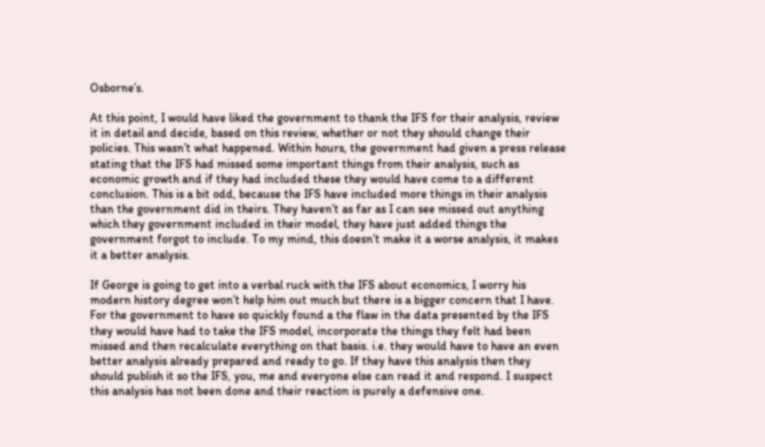Osborne’s.

At this point, I would have liked the government to thank the IFS for their analysis, review it in detail and decide, based on this review, whether or not they should change their policies. This wasn’t what happened. Within hours, the government had given a press release stating that the IFS had missed some important things from their analysis, such as economic growth and if they had included these they would have come to a different conclusion. This is a bit odd, because the IFS have included more things in their analysis than the government did in theirs. They haven’t as far as I can see missed out anything which they government included in their model, they have just added things the government forgot to include. To my mind, this doesn’t make it a worse analysis, it makes it a better analysis.

If George is going to get into a verbal ruck with the IFS about economics, I worry his modern history degree won’t help him out much but there is a bigger concern that I have. For the government to have so quickly found a the flaw in the data presented by the IFS they would have had to take the IFS model, incorporate the things they felt had been missed and then recalculate everything on that basis. i.e. they would have to have an even better analysis already prepared and ready to go. If they have this analysis then they should publish it so the IFS, you, me and everyone else can read it and respond. I suspect this analysis has not been done and their reaction is purely a defensive one.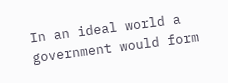In an ideal world a government would form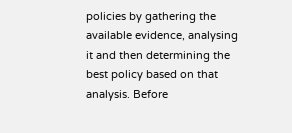policies by gathering the available evidence, analysing it and then determining the best policy based on that analysis. Before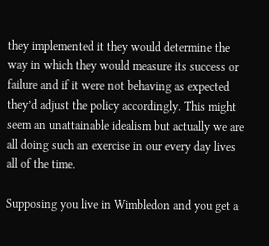they implemented it they would determine the way in which they would measure its success or failure and if it were not behaving as expected they’d adjust the policy accordingly. This might seem an unattainable idealism but actually we are all doing such an exercise in our every day lives all of the time.

Supposing you live in Wimbledon and you get a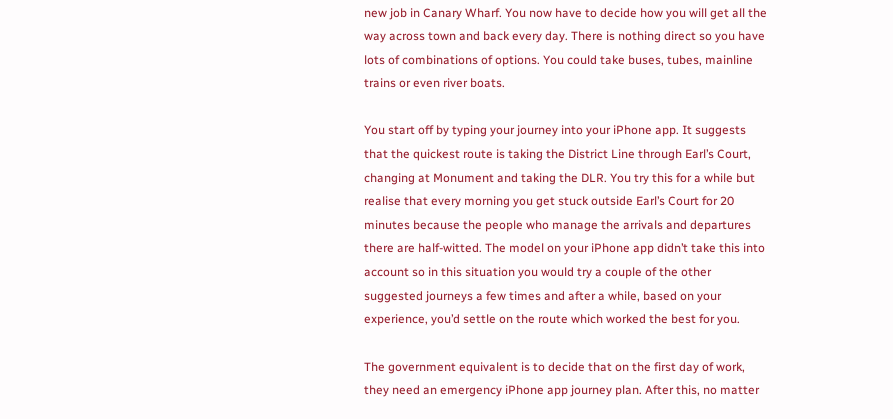new job in Canary Wharf. You now have to decide how you will get all the way across town and back every day. There is nothing direct so you have lots of combinations of options. You could take buses, tubes, mainline trains or even river boats.

You start off by typing your journey into your iPhone app. It suggests that the quickest route is taking the District Line through Earl’s Court, changing at Monument and taking the DLR. You try this for a while but realise that every morning you get stuck outside Earl’s Court for 20 minutes because the people who manage the arrivals and departures there are half-witted. The model on your iPhone app didn’t take this into account so in this situation you would try a couple of the other suggested journeys a few times and after a while, based on your experience, you’d settle on the route which worked the best for you.

The government equivalent is to decide that on the first day of work, they need an emergency iPhone app journey plan. After this, no matter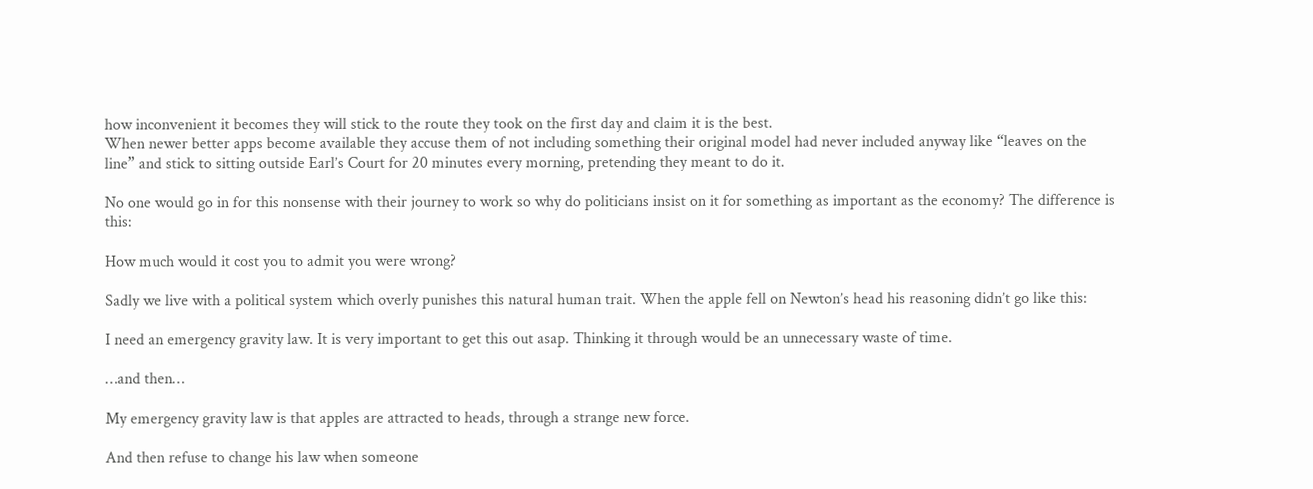how inconvenient it becomes they will stick to the route they took on the first day and claim it is the best.
When newer better apps become available they accuse them of not including something their original model had never included anyway like “leaves on the line” and stick to sitting outside Earl’s Court for 20 minutes every morning, pretending they meant to do it.

No one would go in for this nonsense with their journey to work so why do politicians insist on it for something as important as the economy? The difference is this:

How much would it cost you to admit you were wrong?

Sadly we live with a political system which overly punishes this natural human trait. When the apple fell on Newton’s head his reasoning didn’t go like this:

I need an emergency gravity law. It is very important to get this out asap. Thinking it through would be an unnecessary waste of time.

…and then…

My emergency gravity law is that apples are attracted to heads, through a strange new force.

And then refuse to change his law when someone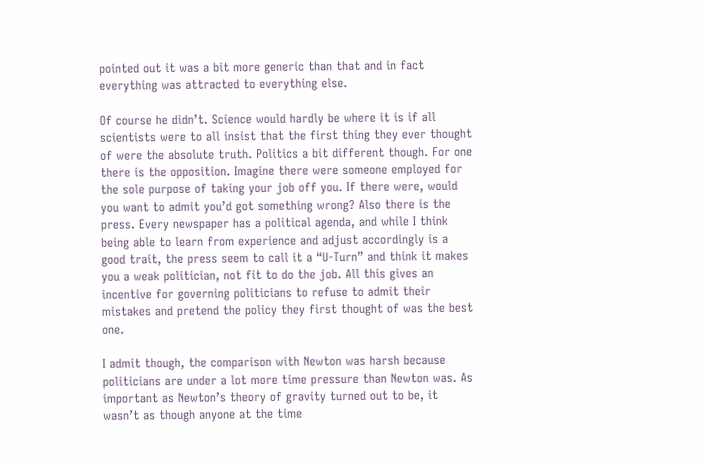pointed out it was a bit more generic than that and in fact everything was attracted to everything else.

Of course he didn’t. Science would hardly be where it is if all scientists were to all insist that the first thing they ever thought of were the absolute truth. Politics a bit different though. For one there is the opposition. Imagine there were someone employed for the sole purpose of taking your job off you. If there were, would you want to admit you’d got something wrong? Also there is the press. Every newspaper has a political agenda, and while I think being able to learn from experience and adjust accordingly is a good trait, the press seem to call it a “U-Turn” and think it makes you a weak politician, not fit to do the job. All this gives an incentive for governing politicians to refuse to admit their mistakes and pretend the policy they first thought of was the best one.

I admit though, the comparison with Newton was harsh because politicians are under a lot more time pressure than Newton was. As important as Newton’s theory of gravity turned out to be, it wasn’t as though anyone at the time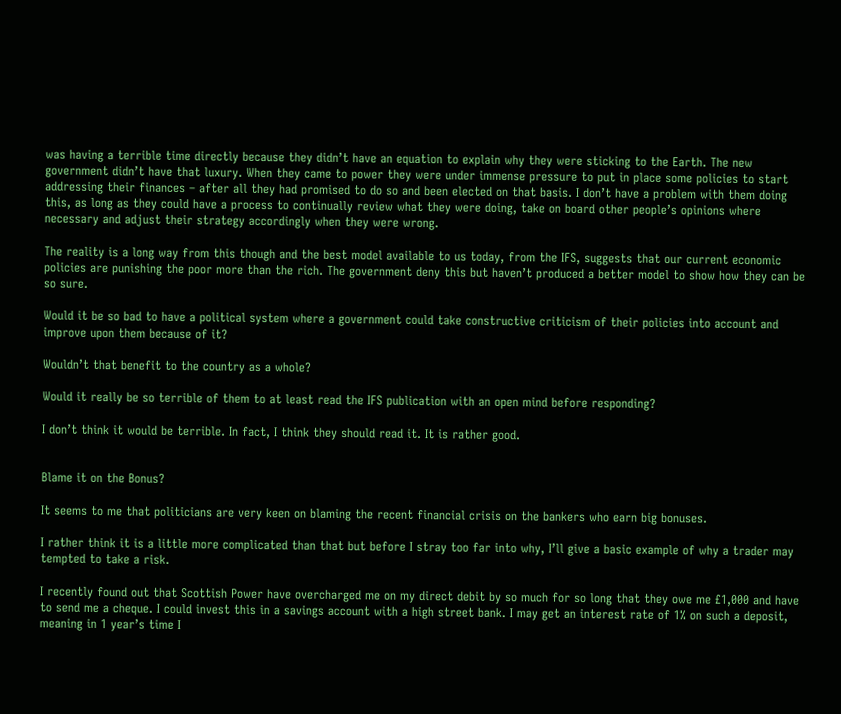was having a terrible time directly because they didn’t have an equation to explain why they were sticking to the Earth. The new government didn’t have that luxury. When they came to power they were under immense pressure to put in place some policies to start addressing their finances – after all they had promised to do so and been elected on that basis. I don’t have a problem with them doing this, as long as they could have a process to continually review what they were doing, take on board other people’s opinions where necessary and adjust their strategy accordingly when they were wrong.

The reality is a long way from this though and the best model available to us today, from the IFS, suggests that our current economic policies are punishing the poor more than the rich. The government deny this but haven’t produced a better model to show how they can be so sure.

Would it be so bad to have a political system where a government could take constructive criticism of their policies into account and improve upon them because of it?

Wouldn’t that benefit to the country as a whole?

Would it really be so terrible of them to at least read the IFS publication with an open mind before responding?

I don’t think it would be terrible. In fact, I think they should read it. It is rather good.


Blame it on the Bonus?

It seems to me that politicians are very keen on blaming the recent financial crisis on the bankers who earn big bonuses.

I rather think it is a little more complicated than that but before I stray too far into why, I’ll give a basic example of why a trader may tempted to take a risk.

I recently found out that Scottish Power have overcharged me on my direct debit by so much for so long that they owe me £1,000 and have to send me a cheque. I could invest this in a savings account with a high street bank. I may get an interest rate of 1% on such a deposit, meaning in 1 year’s time I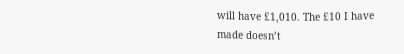will have £1,010. The £10 I have made doesn’t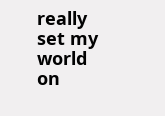really set my world on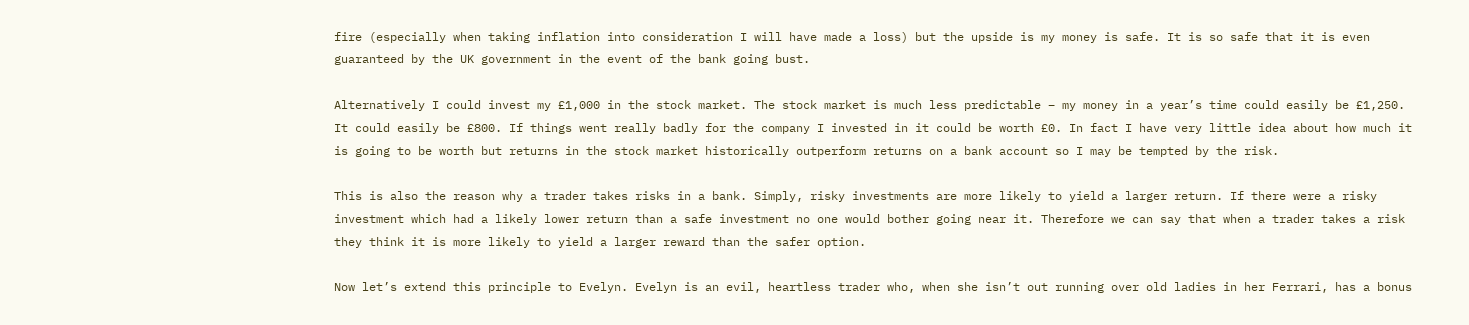fire (especially when taking inflation into consideration I will have made a loss) but the upside is my money is safe. It is so safe that it is even guaranteed by the UK government in the event of the bank going bust.

Alternatively I could invest my £1,000 in the stock market. The stock market is much less predictable – my money in a year’s time could easily be £1,250. It could easily be £800. If things went really badly for the company I invested in it could be worth £0. In fact I have very little idea about how much it is going to be worth but returns in the stock market historically outperform returns on a bank account so I may be tempted by the risk.

This is also the reason why a trader takes risks in a bank. Simply, risky investments are more likely to yield a larger return. If there were a risky investment which had a likely lower return than a safe investment no one would bother going near it. Therefore we can say that when a trader takes a risk they think it is more likely to yield a larger reward than the safer option.

Now let’s extend this principle to Evelyn. Evelyn is an evil, heartless trader who, when she isn’t out running over old ladies in her Ferrari, has a bonus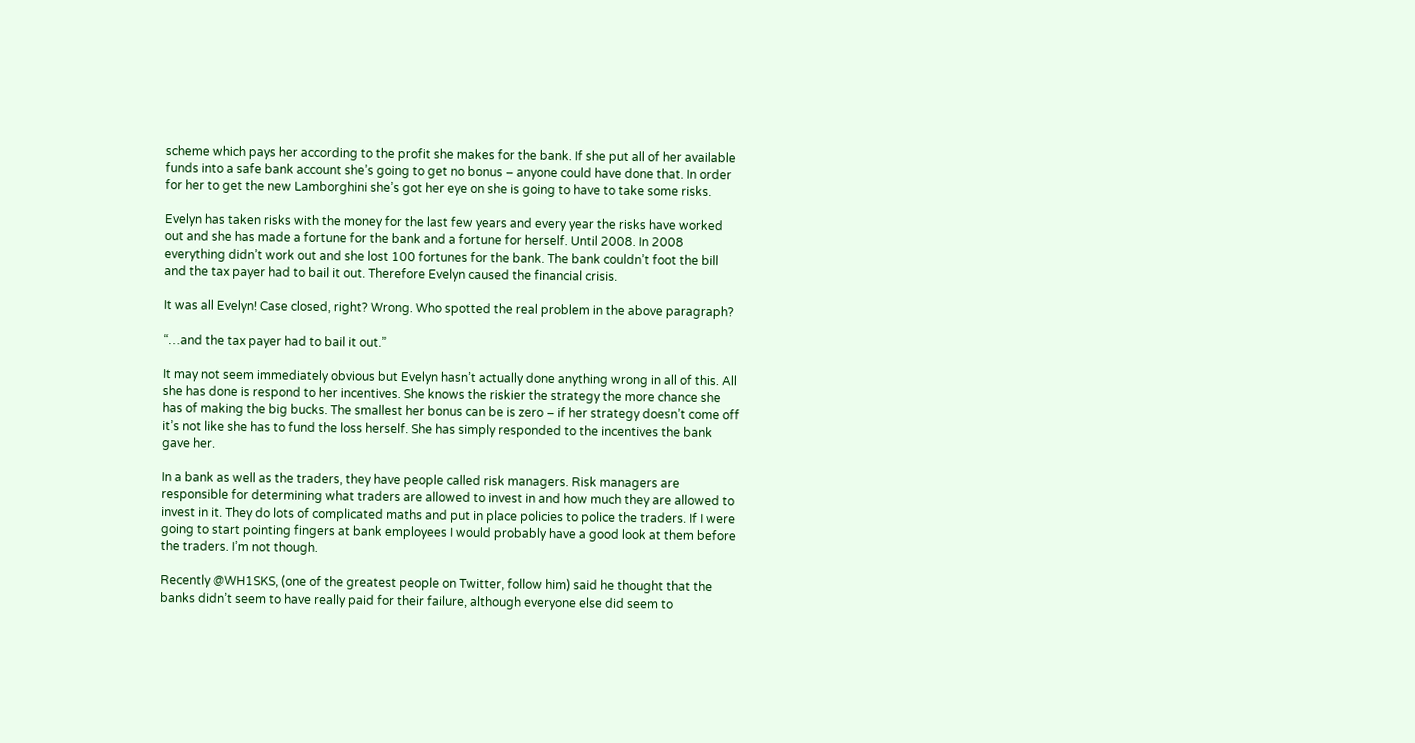scheme which pays her according to the profit she makes for the bank. If she put all of her available funds into a safe bank account she’s going to get no bonus – anyone could have done that. In order for her to get the new Lamborghini she’s got her eye on she is going to have to take some risks.

Evelyn has taken risks with the money for the last few years and every year the risks have worked out and she has made a fortune for the bank and a fortune for herself. Until 2008. In 2008 everything didn’t work out and she lost 100 fortunes for the bank. The bank couldn’t foot the bill and the tax payer had to bail it out. Therefore Evelyn caused the financial crisis.

It was all Evelyn! Case closed, right? Wrong. Who spotted the real problem in the above paragraph?

“…and the tax payer had to bail it out.”

It may not seem immediately obvious but Evelyn hasn’t actually done anything wrong in all of this. All she has done is respond to her incentives. She knows the riskier the strategy the more chance she has of making the big bucks. The smallest her bonus can be is zero – if her strategy doesn’t come off it’s not like she has to fund the loss herself. She has simply responded to the incentives the bank gave her.

In a bank as well as the traders, they have people called risk managers. Risk managers are responsible for determining what traders are allowed to invest in and how much they are allowed to invest in it. They do lots of complicated maths and put in place policies to police the traders. If I were going to start pointing fingers at bank employees I would probably have a good look at them before the traders. I’m not though.

Recently @WH1SKS, (one of the greatest people on Twitter, follow him) said he thought that the banks didn’t seem to have really paid for their failure, although everyone else did seem to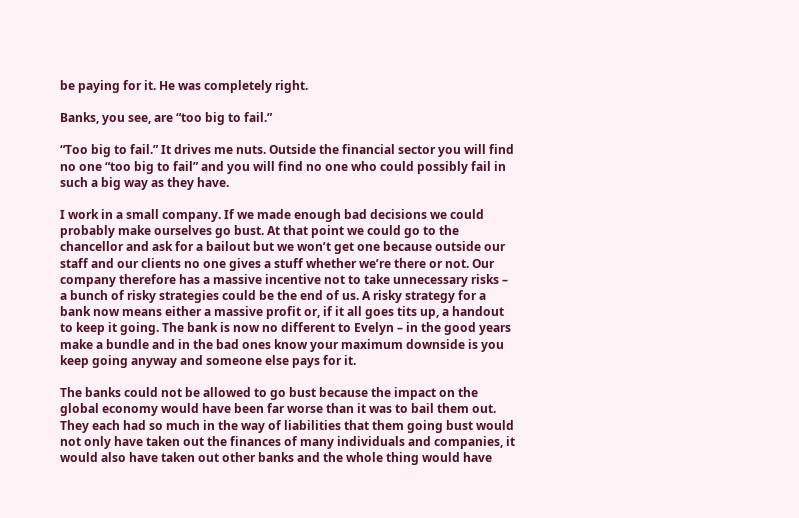be paying for it. He was completely right.

Banks, you see, are “too big to fail.”

“Too big to fail.” It drives me nuts. Outside the financial sector you will find no one “too big to fail” and you will find no one who could possibly fail in such a big way as they have.

I work in a small company. If we made enough bad decisions we could probably make ourselves go bust. At that point we could go to the chancellor and ask for a bailout but we won’t get one because outside our staff and our clients no one gives a stuff whether we’re there or not. Our company therefore has a massive incentive not to take unnecessary risks – a bunch of risky strategies could be the end of us. A risky strategy for a bank now means either a massive profit or, if it all goes tits up, a handout to keep it going. The bank is now no different to Evelyn – in the good years make a bundle and in the bad ones know your maximum downside is you keep going anyway and someone else pays for it.

The banks could not be allowed to go bust because the impact on the global economy would have been far worse than it was to bail them out. They each had so much in the way of liabilities that them going bust would not only have taken out the finances of many individuals and companies, it would also have taken out other banks and the whole thing would have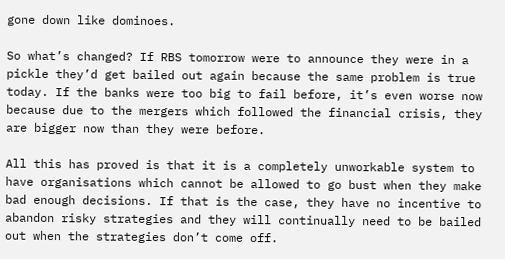gone down like dominoes.

So what’s changed? If RBS tomorrow were to announce they were in a pickle they’d get bailed out again because the same problem is true today. If the banks were too big to fail before, it’s even worse now because due to the mergers which followed the financial crisis, they are bigger now than they were before.

All this has proved is that it is a completely unworkable system to have organisations which cannot be allowed to go bust when they make bad enough decisions. If that is the case, they have no incentive to abandon risky strategies and they will continually need to be bailed out when the strategies don’t come off.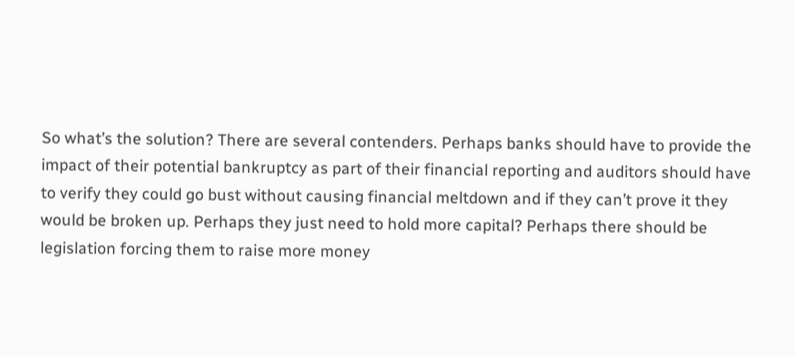So what’s the solution? There are several contenders. Perhaps banks should have to provide the impact of their potential bankruptcy as part of their financial reporting and auditors should have to verify they could go bust without causing financial meltdown and if they can’t prove it they would be broken up. Perhaps they just need to hold more capital? Perhaps there should be legislation forcing them to raise more money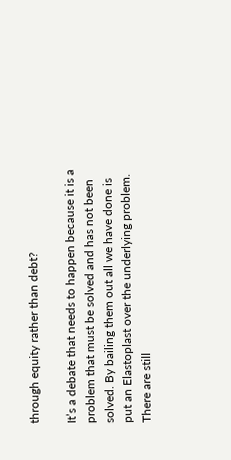through equity rather than debt?

It’s a debate that needs to happen because it is a problem that must be solved and has not been solved. By bailing them out all we have done is put an Elastoplast over the underlying problem. There are still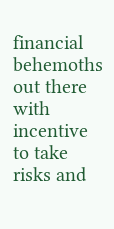financial behemoths out there with incentive to take risks and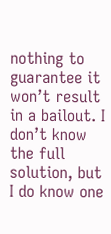nothing to guarantee it won’t result in a bailout. I don’t know the full solution, but I do know one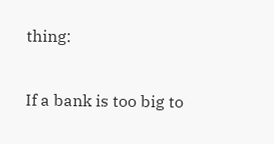thing:

If a bank is too big to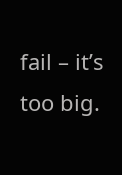fail – it’s too big.